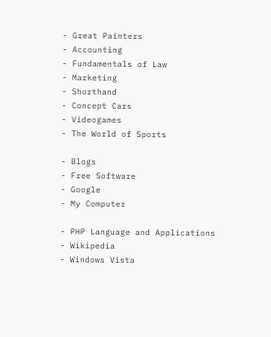- Great Painters
- Accounting
- Fundamentals of Law
- Marketing
- Shorthand
- Concept Cars
- Videogames
- The World of Sports

- Blogs
- Free Software
- Google
- My Computer

- PHP Language and Applications
- Wikipedia
- Windows Vista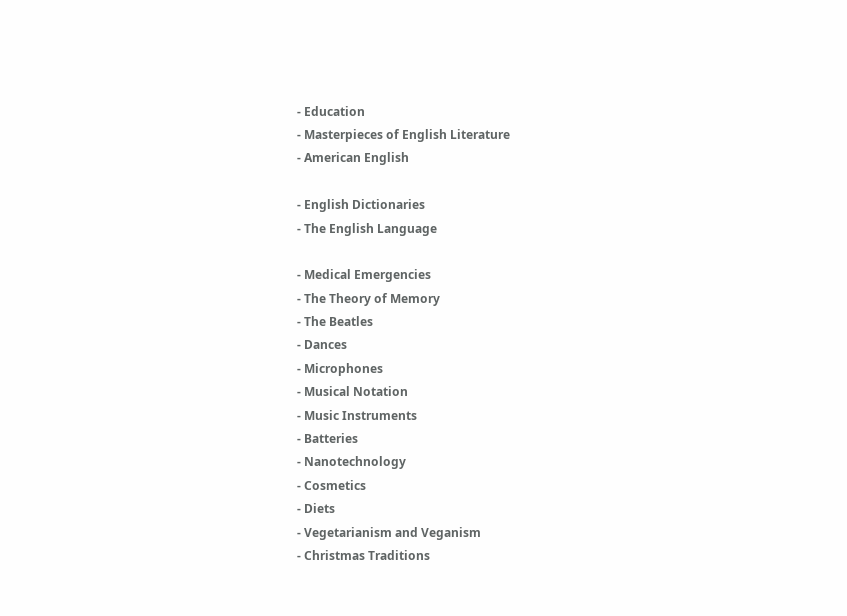- Education
- Masterpieces of English Literature
- American English

- English Dictionaries
- The English Language

- Medical Emergencies
- The Theory of Memory
- The Beatles
- Dances
- Microphones
- Musical Notation
- Music Instruments
- Batteries
- Nanotechnology
- Cosmetics
- Diets
- Vegetarianism and Veganism
- Christmas Traditions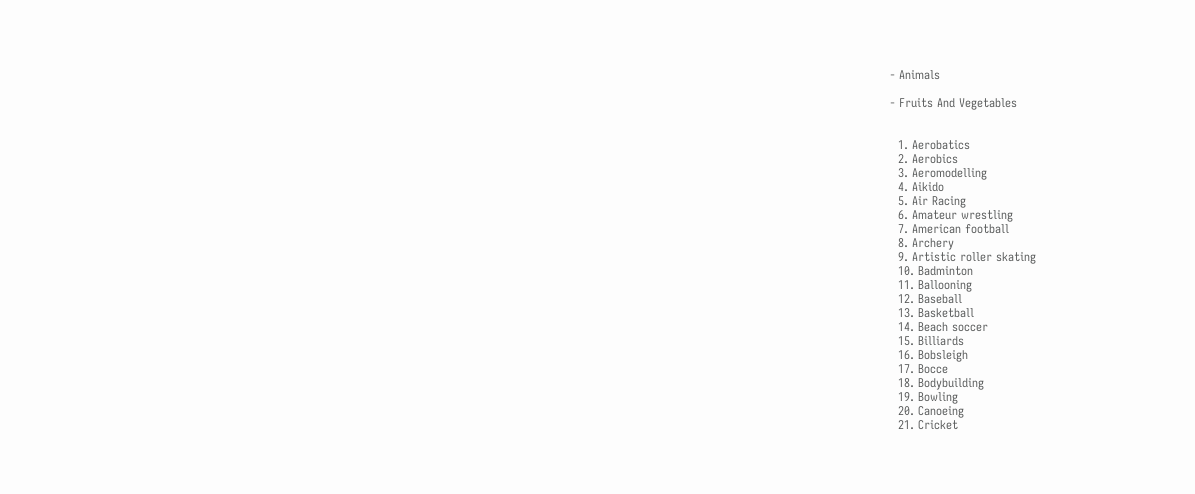- Animals

- Fruits And Vegetables


  1. Aerobatics
  2. Aerobics
  3. Aeromodelling
  4. Aikido
  5. Air Racing
  6. Amateur wrestling
  7. American football
  8. Archery
  9. Artistic roller skating
  10. Badminton
  11. Ballooning
  12. Baseball
  13. Basketball
  14. Beach soccer
  15. Billiards
  16. Bobsleigh
  17. Bocce
  18. Bodybuilding
  19. Bowling
  20. Canoeing
  21. Cricket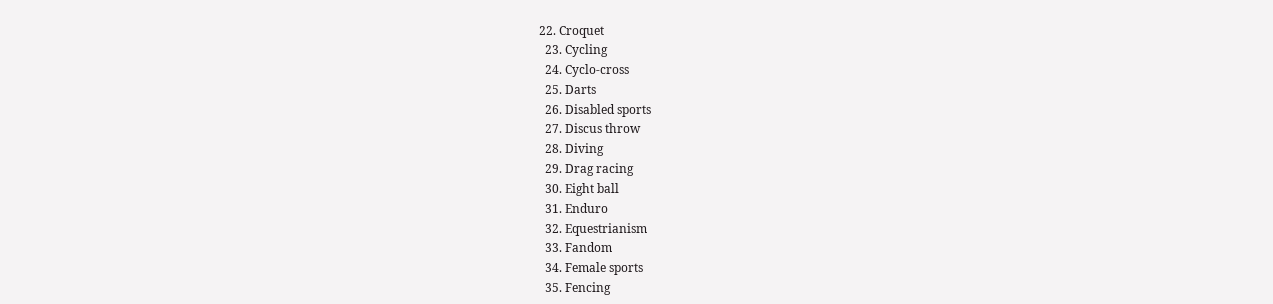22. Croquet
  23. Cycling
  24. Cyclo-cross
  25. Darts
  26. Disabled sports
  27. Discus throw
  28. Diving
  29. Drag racing
  30. Eight ball
  31. Enduro
  32. Equestrianism
  33. Fandom
  34. Female sports
  35. Fencing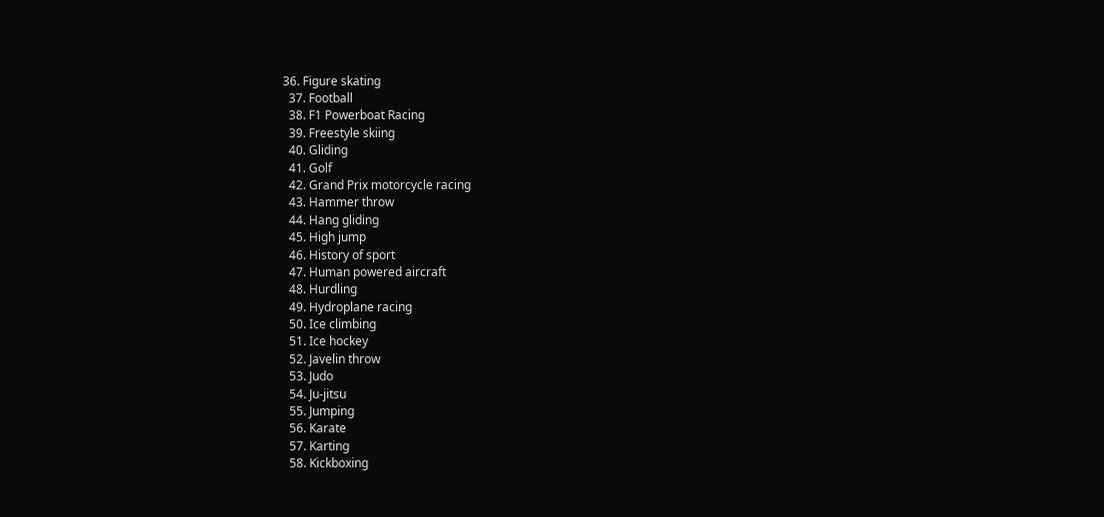36. Figure skating
  37. Football
  38. F1 Powerboat Racing
  39. Freestyle skiing
  40. Gliding
  41. Golf
  42. Grand Prix motorcycle racing
  43. Hammer throw
  44. Hang gliding
  45. High jump
  46. History of sport
  47. Human powered aircraft
  48. Hurdling
  49. Hydroplane racing
  50. Ice climbing
  51. Ice hockey
  52. Javelin throw
  53. Judo
  54. Ju-jitsu
  55. Jumping
  56. Karate
  57. Karting
  58. Kickboxing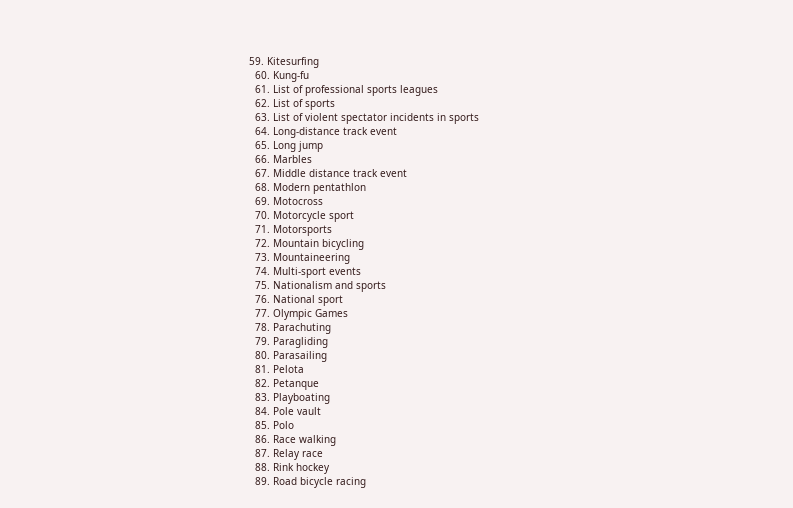59. Kitesurfing
  60. Kung-fu
  61. List of professional sports leagues
  62. List of sports
  63. List of violent spectator incidents in sports
  64. Long-distance track event
  65. Long jump
  66. Marbles
  67. Middle distance track event
  68. Modern pentathlon
  69. Motocross
  70. Motorcycle sport
  71. Motorsports
  72. Mountain bicycling
  73. Mountaineering
  74. Multi-sport events
  75. Nationalism and sports
  76. National sport
  77. Olympic Games
  78. Parachuting
  79. Paragliding
  80. Parasailing
  81. Pelota
  82. Petanque
  83. Playboating
  84. Pole vault
  85. Polo
  86. Race walking
  87. Relay race
  88. Rink hockey
  89. Road bicycle racing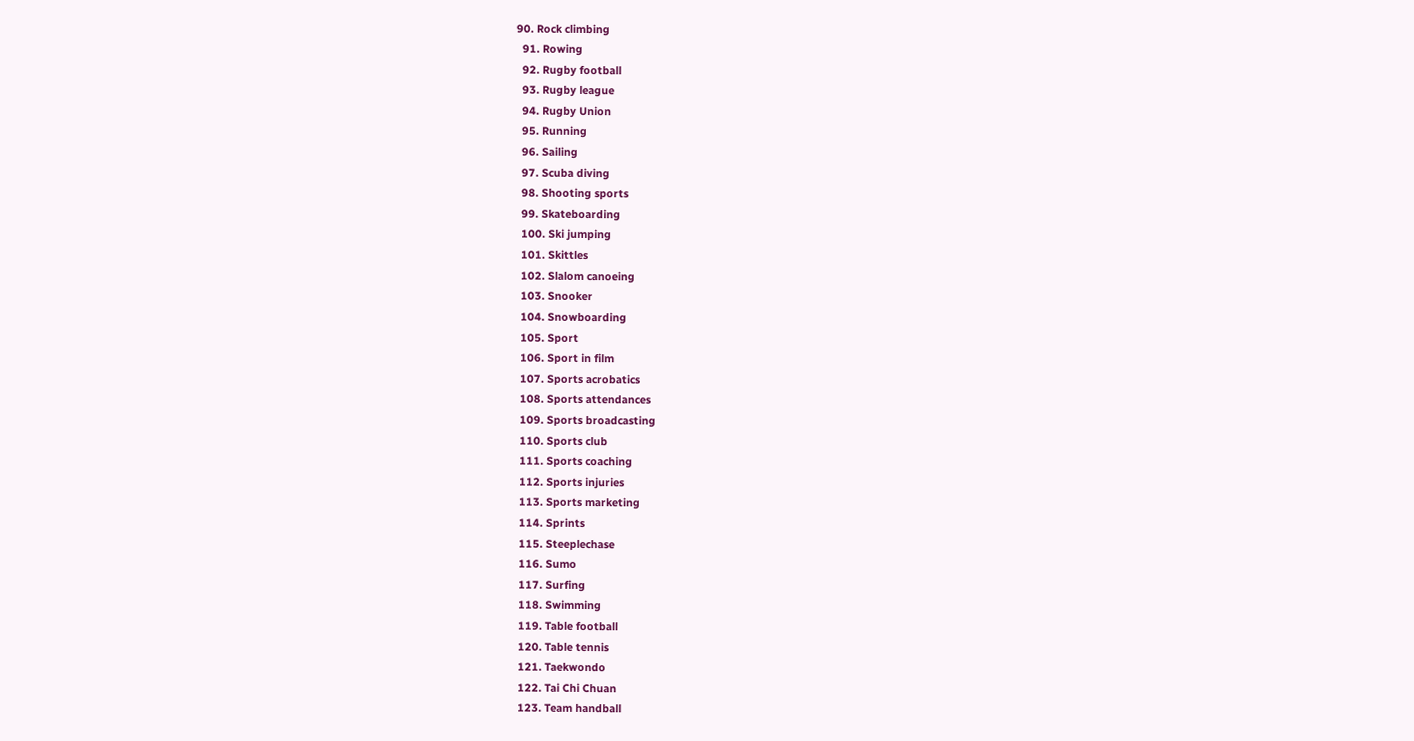90. Rock climbing
  91. Rowing
  92. Rugby football
  93. Rugby league
  94. Rugby Union
  95. Running
  96. Sailing
  97. Scuba diving
  98. Shooting sports
  99. Skateboarding
  100. Ski jumping
  101. Skittles
  102. Slalom canoeing
  103. Snooker
  104. Snowboarding
  105. Sport
  106. Sport in film
  107. Sports acrobatics
  108. Sports attendances
  109. Sports broadcasting
  110. Sports club
  111. Sports coaching
  112. Sports injuries
  113. Sports marketing
  114. Sprints
  115. Steeplechase
  116. Sumo
  117. Surfing
  118. Swimming
  119. Table football
  120. Table tennis
  121. Taekwondo
  122. Tai Chi Chuan
  123. Team handball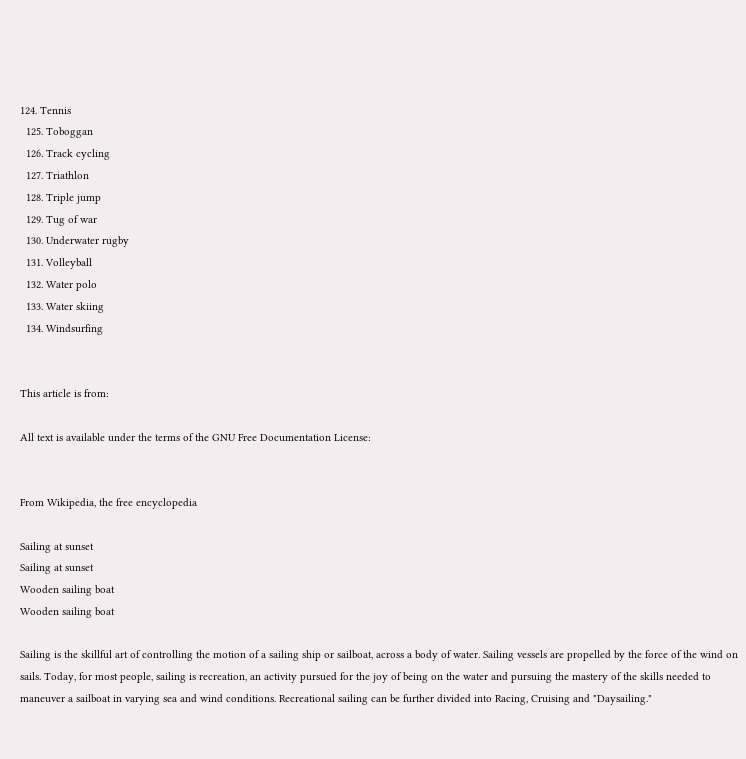124. Tennis
  125. Toboggan
  126. Track cycling
  127. Triathlon
  128. Triple jump
  129. Tug of war
  130. Underwater rugby
  131. Volleyball
  132. Water polo
  133. Water skiing
  134. Windsurfing


This article is from:

All text is available under the terms of the GNU Free Documentation License:


From Wikipedia, the free encyclopedia

Sailing at sunset
Sailing at sunset
Wooden sailing boat
Wooden sailing boat

Sailing is the skillful art of controlling the motion of a sailing ship or sailboat, across a body of water. Sailing vessels are propelled by the force of the wind on sails. Today, for most people, sailing is recreation, an activity pursued for the joy of being on the water and pursuing the mastery of the skills needed to maneuver a sailboat in varying sea and wind conditions. Recreational sailing can be further divided into Racing, Cruising and "Daysailing."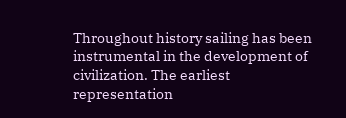Throughout history sailing has been instrumental in the development of civilization. The earliest representation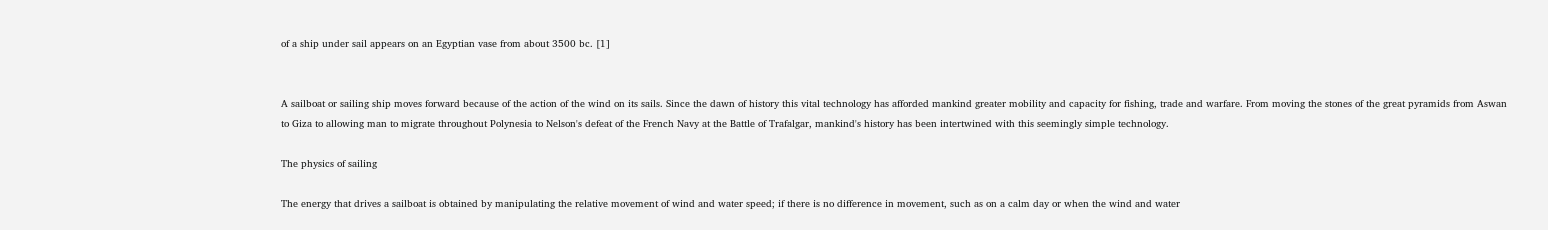of a ship under sail appears on an Egyptian vase from about 3500 bc. [1]


A sailboat or sailing ship moves forward because of the action of the wind on its sails. Since the dawn of history this vital technology has afforded mankind greater mobility and capacity for fishing, trade and warfare. From moving the stones of the great pyramids from Aswan to Giza to allowing man to migrate throughout Polynesia to Nelson's defeat of the French Navy at the Battle of Trafalgar, mankind's history has been intertwined with this seemingly simple technology.

The physics of sailing

The energy that drives a sailboat is obtained by manipulating the relative movement of wind and water speed; if there is no difference in movement, such as on a calm day or when the wind and water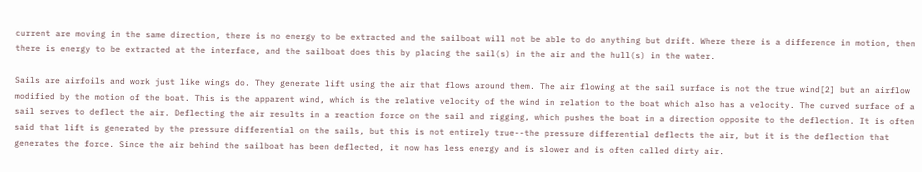current are moving in the same direction, there is no energy to be extracted and the sailboat will not be able to do anything but drift. Where there is a difference in motion, then there is energy to be extracted at the interface, and the sailboat does this by placing the sail(s) in the air and the hull(s) in the water.

Sails are airfoils and work just like wings do. They generate lift using the air that flows around them. The air flowing at the sail surface is not the true wind[2] but an airflow modified by the motion of the boat. This is the apparent wind, which is the relative velocity of the wind in relation to the boat which also has a velocity. The curved surface of a sail serves to deflect the air. Deflecting the air results in a reaction force on the sail and rigging, which pushes the boat in a direction opposite to the deflection. It is often said that lift is generated by the pressure differential on the sails, but this is not entirely true--the pressure differential deflects the air, but it is the deflection that generates the force. Since the air behind the sailboat has been deflected, it now has less energy and is slower and is often called dirty air.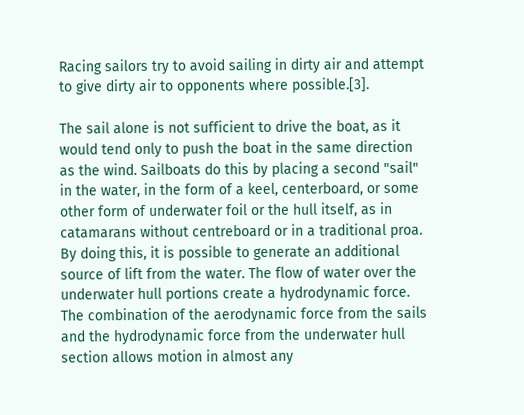Racing sailors try to avoid sailing in dirty air and attempt to give dirty air to opponents where possible.[3].

The sail alone is not sufficient to drive the boat, as it would tend only to push the boat in the same direction as the wind. Sailboats do this by placing a second "sail" in the water, in the form of a keel, centerboard, or some other form of underwater foil or the hull itself, as in catamarans without centreboard or in a traditional proa. By doing this, it is possible to generate an additional source of lift from the water. The flow of water over the underwater hull portions create a hydrodynamic force. The combination of the aerodynamic force from the sails and the hydrodynamic force from the underwater hull section allows motion in almost any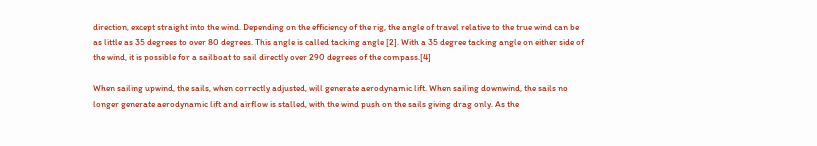direction, except straight into the wind. Depending on the efficiency of the rig, the angle of travel relative to the true wind can be as little as 35 degrees to over 80 degrees. This angle is called tacking angle [2]. With a 35 degree tacking angle on either side of the wind, it is possible for a sailboat to sail directly over 290 degrees of the compass.[4]

When sailing upwind, the sails, when correctly adjusted, will generate aerodynamic lift. When sailing downwind, the sails no longer generate aerodynamic lift and airflow is stalled, with the wind push on the sails giving drag only. As the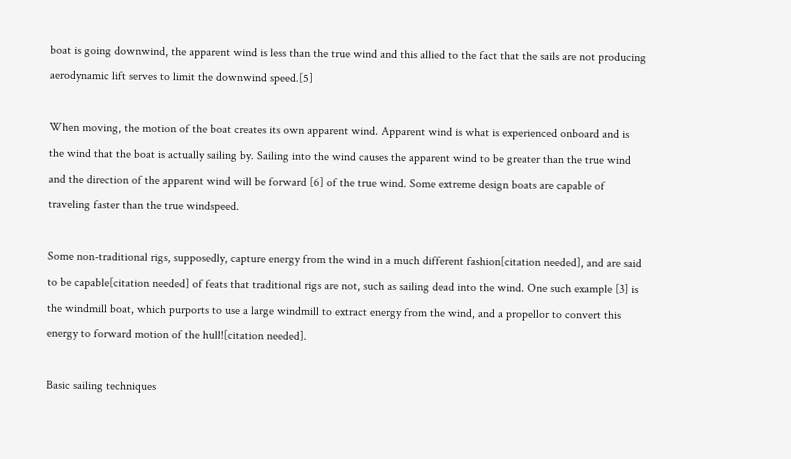boat is going downwind, the apparent wind is less than the true wind and this allied to the fact that the sails are not producing aerodynamic lift serves to limit the downwind speed.[5]

When moving, the motion of the boat creates its own apparent wind. Apparent wind is what is experienced onboard and is the wind that the boat is actually sailing by. Sailing into the wind causes the apparent wind to be greater than the true wind and the direction of the apparent wind will be forward [6] of the true wind. Some extreme design boats are capable of traveling faster than the true windspeed.

Some non-traditional rigs, supposedly, capture energy from the wind in a much different fashion[citation needed], and are said to be capable[citation needed] of feats that traditional rigs are not, such as sailing dead into the wind. One such example [3] is the windmill boat, which purports to use a large windmill to extract energy from the wind, and a propellor to convert this energy to forward motion of the hull![citation needed].

Basic sailing techniques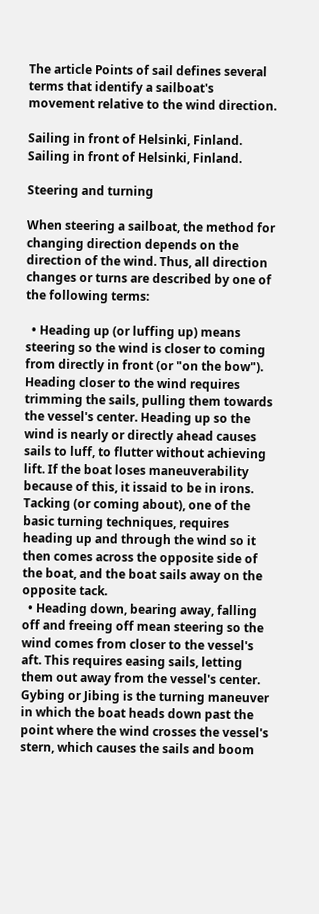The article Points of sail defines several terms that identify a sailboat's movement relative to the wind direction.

Sailing in front of Helsinki, Finland.
Sailing in front of Helsinki, Finland.

Steering and turning

When steering a sailboat, the method for changing direction depends on the direction of the wind. Thus, all direction changes or turns are described by one of the following terms:

  • Heading up (or luffing up) means steering so the wind is closer to coming from directly in front (or "on the bow"). Heading closer to the wind requires trimming the sails, pulling them towards the vessel's center. Heading up so the wind is nearly or directly ahead causes sails to luff, to flutter without achieving lift. If the boat loses maneuverability because of this, it issaid to be in irons. Tacking (or coming about), one of the basic turning techniques, requires heading up and through the wind so it then comes across the opposite side of the boat, and the boat sails away on the opposite tack.
  • Heading down, bearing away, falling off and freeing off mean steering so the wind comes from closer to the vessel's aft. This requires easing sails, letting them out away from the vessel's center. Gybing or Jibing is the turning maneuver in which the boat heads down past the point where the wind crosses the vessel's stern, which causes the sails and boom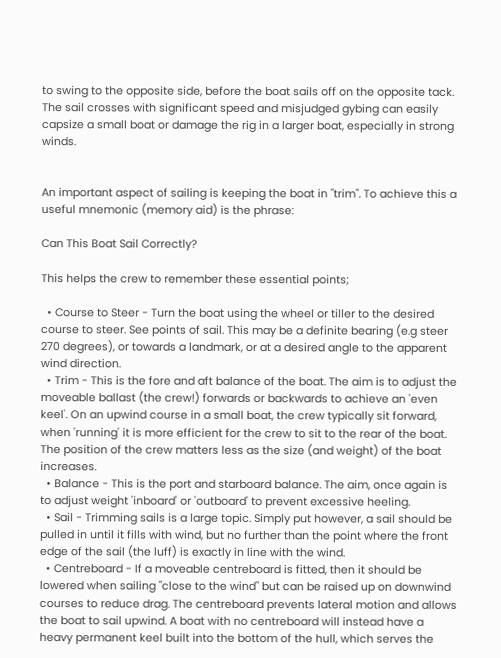to swing to the opposite side, before the boat sails off on the opposite tack. The sail crosses with significant speed and misjudged gybing can easily capsize a small boat or damage the rig in a larger boat, especially in strong winds.


An important aspect of sailing is keeping the boat in "trim". To achieve this a useful mnemonic (memory aid) is the phrase:

Can This Boat Sail Correctly?

This helps the crew to remember these essential points;

  • Course to Steer - Turn the boat using the wheel or tiller to the desired course to steer. See points of sail. This may be a definite bearing (e.g steer 270 degrees), or towards a landmark, or at a desired angle to the apparent wind direction.
  • Trim - This is the fore and aft balance of the boat. The aim is to adjust the moveable ballast (the crew!) forwards or backwards to achieve an 'even keel'. On an upwind course in a small boat, the crew typically sit forward, when 'running' it is more efficient for the crew to sit to the rear of the boat. The position of the crew matters less as the size (and weight) of the boat increases.
  • Balance - This is the port and starboard balance. The aim, once again is to adjust weight 'inboard' or 'outboard' to prevent excessive heeling.
  • Sail - Trimming sails is a large topic. Simply put however, a sail should be pulled in until it fills with wind, but no further than the point where the front edge of the sail (the luff) is exactly in line with the wind.
  • Centreboard - If a moveable centreboard is fitted, then it should be lowered when sailing "close to the wind" but can be raised up on downwind courses to reduce drag. The centreboard prevents lateral motion and allows the boat to sail upwind. A boat with no centreboard will instead have a heavy permanent keel built into the bottom of the hull, which serves the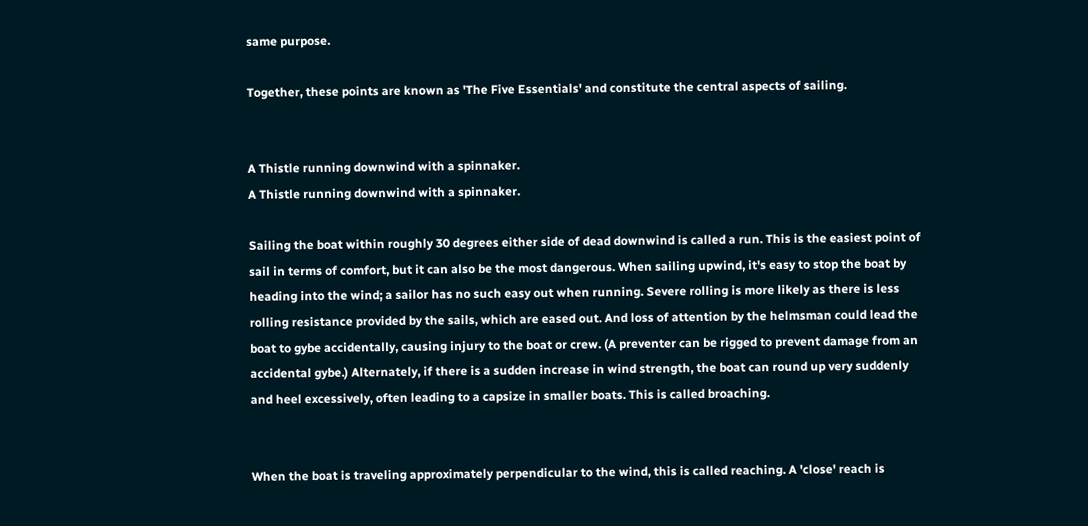same purpose.

Together, these points are known as 'The Five Essentials' and constitute the central aspects of sailing.


A Thistle running downwind with a spinnaker.
A Thistle running downwind with a spinnaker.

Sailing the boat within roughly 30 degrees either side of dead downwind is called a run. This is the easiest point of sail in terms of comfort, but it can also be the most dangerous. When sailing upwind, it's easy to stop the boat by heading into the wind; a sailor has no such easy out when running. Severe rolling is more likely as there is less rolling resistance provided by the sails, which are eased out. And loss of attention by the helmsman could lead the boat to gybe accidentally, causing injury to the boat or crew. (A preventer can be rigged to prevent damage from an accidental gybe.) Alternately, if there is a sudden increase in wind strength, the boat can round up very suddenly and heel excessively, often leading to a capsize in smaller boats. This is called broaching.


When the boat is traveling approximately perpendicular to the wind, this is called reaching. A 'close' reach is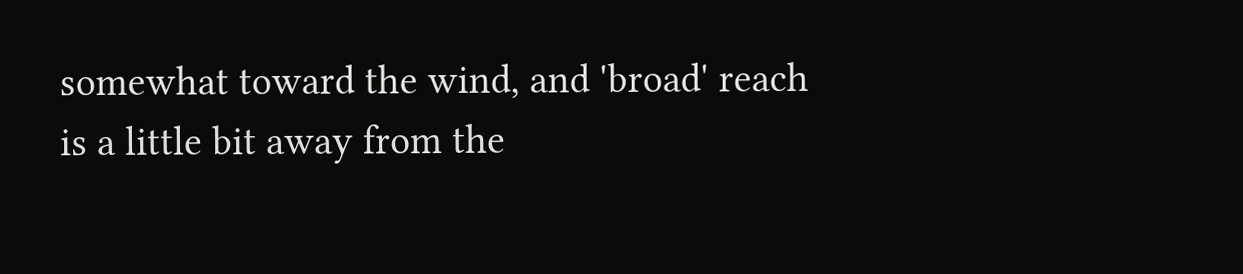somewhat toward the wind, and 'broad' reach is a little bit away from the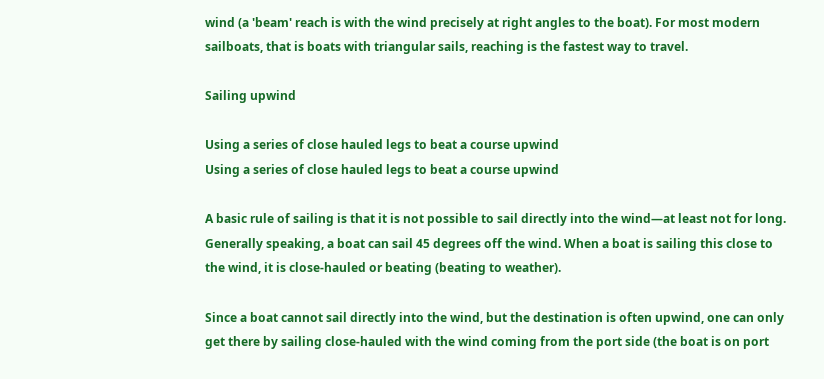wind (a 'beam' reach is with the wind precisely at right angles to the boat). For most modern sailboats, that is boats with triangular sails, reaching is the fastest way to travel.

Sailing upwind

Using a series of close hauled legs to beat a course upwind
Using a series of close hauled legs to beat a course upwind

A basic rule of sailing is that it is not possible to sail directly into the wind—at least not for long. Generally speaking, a boat can sail 45 degrees off the wind. When a boat is sailing this close to the wind, it is close-hauled or beating (beating to weather).

Since a boat cannot sail directly into the wind, but the destination is often upwind, one can only get there by sailing close-hauled with the wind coming from the port side (the boat is on port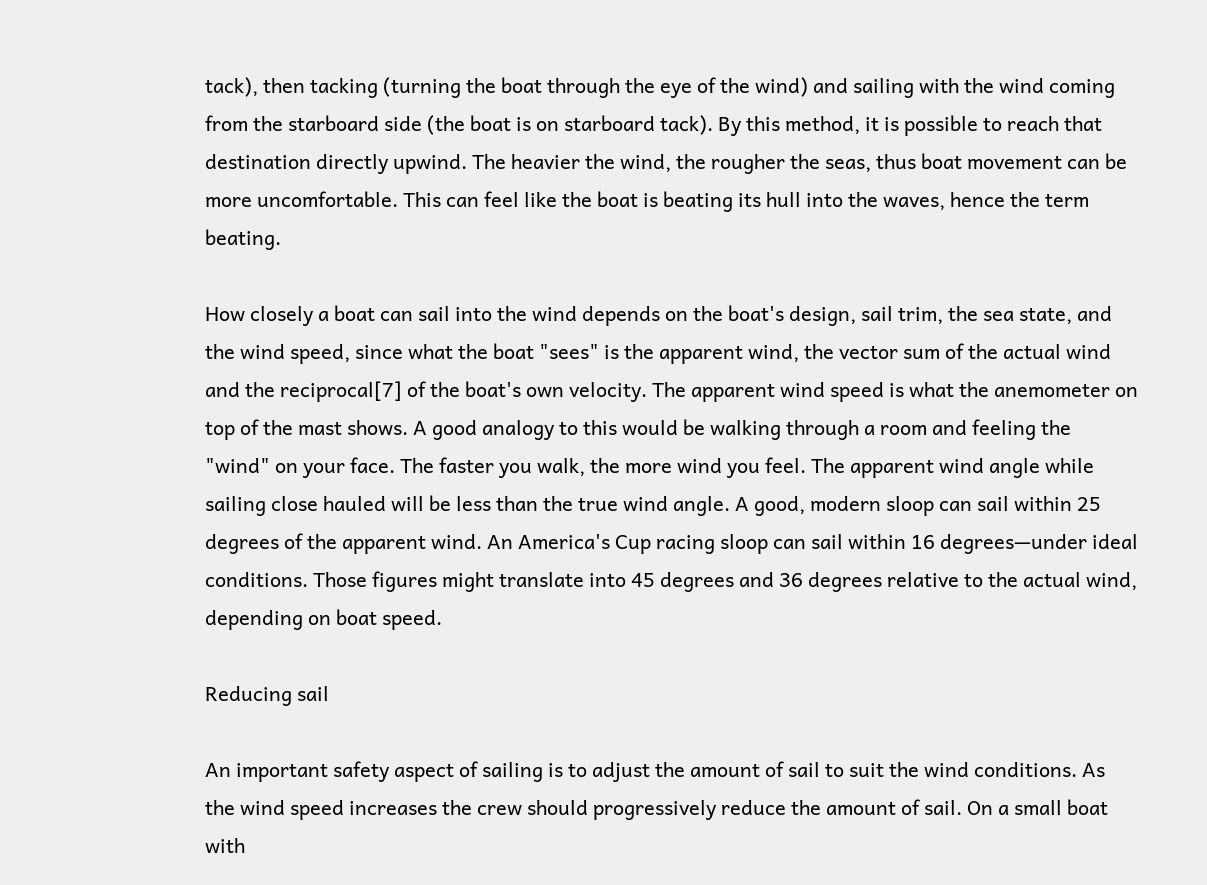tack), then tacking (turning the boat through the eye of the wind) and sailing with the wind coming from the starboard side (the boat is on starboard tack). By this method, it is possible to reach that destination directly upwind. The heavier the wind, the rougher the seas, thus boat movement can be more uncomfortable. This can feel like the boat is beating its hull into the waves, hence the term beating.

How closely a boat can sail into the wind depends on the boat's design, sail trim, the sea state, and the wind speed, since what the boat "sees" is the apparent wind, the vector sum of the actual wind and the reciprocal[7] of the boat's own velocity. The apparent wind speed is what the anemometer on top of the mast shows. A good analogy to this would be walking through a room and feeling the "wind" on your face. The faster you walk, the more wind you feel. The apparent wind angle while sailing close hauled will be less than the true wind angle. A good, modern sloop can sail within 25 degrees of the apparent wind. An America's Cup racing sloop can sail within 16 degrees—under ideal conditions. Those figures might translate into 45 degrees and 36 degrees relative to the actual wind, depending on boat speed.

Reducing sail

An important safety aspect of sailing is to adjust the amount of sail to suit the wind conditions. As the wind speed increases the crew should progressively reduce the amount of sail. On a small boat with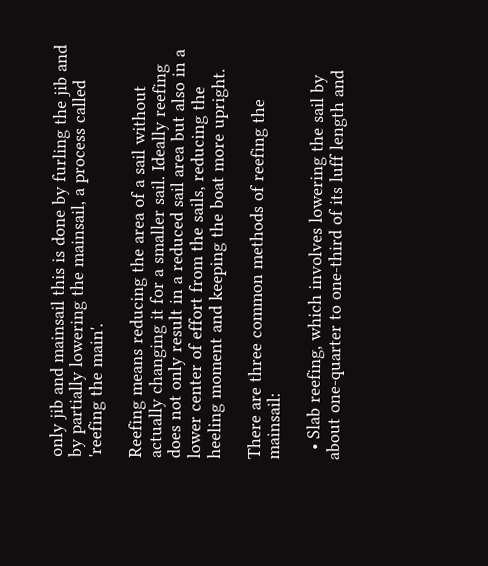only jib and mainsail this is done by furling the jib and by partially lowering the mainsail, a process called 'reefing the main'.

Reefing means reducing the area of a sail without actually changing it for a smaller sail. Ideally reefing does not only result in a reduced sail area but also in a lower center of effort from the sails, reducing the heeling moment and keeping the boat more upright.

There are three common methods of reefing the mainsail:

  • Slab reefing, which involves lowering the sail by about one-quarter to one-third of its luff length and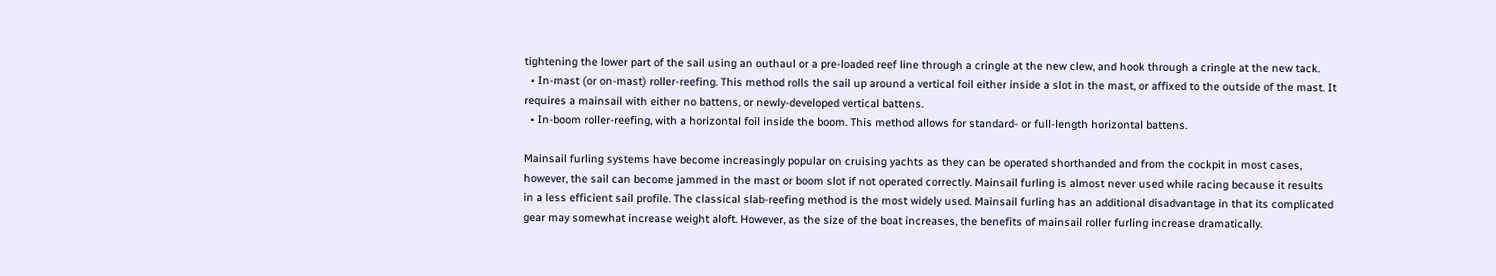tightening the lower part of the sail using an outhaul or a pre-loaded reef line through a cringle at the new clew, and hook through a cringle at the new tack.
  • In-mast (or on-mast) roller-reefing. This method rolls the sail up around a vertical foil either inside a slot in the mast, or affixed to the outside of the mast. It requires a mainsail with either no battens, or newly-developed vertical battens.
  • In-boom roller-reefing, with a horizontal foil inside the boom. This method allows for standard- or full-length horizontal battens.

Mainsail furling systems have become increasingly popular on cruising yachts as they can be operated shorthanded and from the cockpit in most cases, however, the sail can become jammed in the mast or boom slot if not operated correctly. Mainsail furling is almost never used while racing because it results in a less efficient sail profile. The classical slab-reefing method is the most widely used. Mainsail furling has an additional disadvantage in that its complicated gear may somewhat increase weight aloft. However, as the size of the boat increases, the benefits of mainsail roller furling increase dramatically.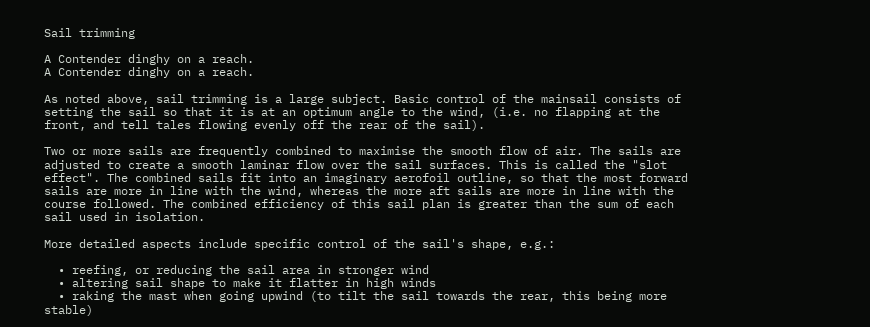Sail trimming

A Contender dinghy on a reach.
A Contender dinghy on a reach.

As noted above, sail trimming is a large subject. Basic control of the mainsail consists of setting the sail so that it is at an optimum angle to the wind, (i.e. no flapping at the front, and tell tales flowing evenly off the rear of the sail).

Two or more sails are frequently combined to maximise the smooth flow of air. The sails are adjusted to create a smooth laminar flow over the sail surfaces. This is called the "slot effect". The combined sails fit into an imaginary aerofoil outline, so that the most forward sails are more in line with the wind, whereas the more aft sails are more in line with the course followed. The combined efficiency of this sail plan is greater than the sum of each sail used in isolation.

More detailed aspects include specific control of the sail's shape, e.g.:

  • reefing, or reducing the sail area in stronger wind
  • altering sail shape to make it flatter in high winds
  • raking the mast when going upwind (to tilt the sail towards the rear, this being more stable)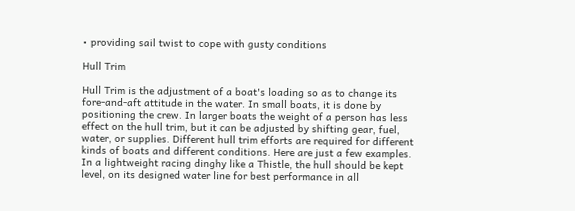• providing sail twist to cope with gusty conditions

Hull Trim

Hull Trim is the adjustment of a boat's loading so as to change its fore-and-aft attitude in the water. In small boats, it is done by positioning the crew. In larger boats the weight of a person has less effect on the hull trim, but it can be adjusted by shifting gear, fuel, water, or supplies. Different hull trim efforts are required for different kinds of boats and different conditions. Here are just a few examples. In a lightweight racing dinghy like a Thistle, the hull should be kept level, on its designed water line for best performance in all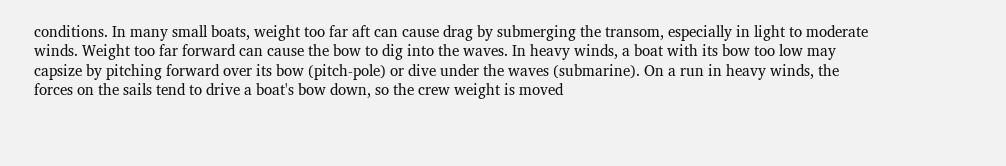conditions. In many small boats, weight too far aft can cause drag by submerging the transom, especially in light to moderate winds. Weight too far forward can cause the bow to dig into the waves. In heavy winds, a boat with its bow too low may capsize by pitching forward over its bow (pitch-pole) or dive under the waves (submarine). On a run in heavy winds, the forces on the sails tend to drive a boat's bow down, so the crew weight is moved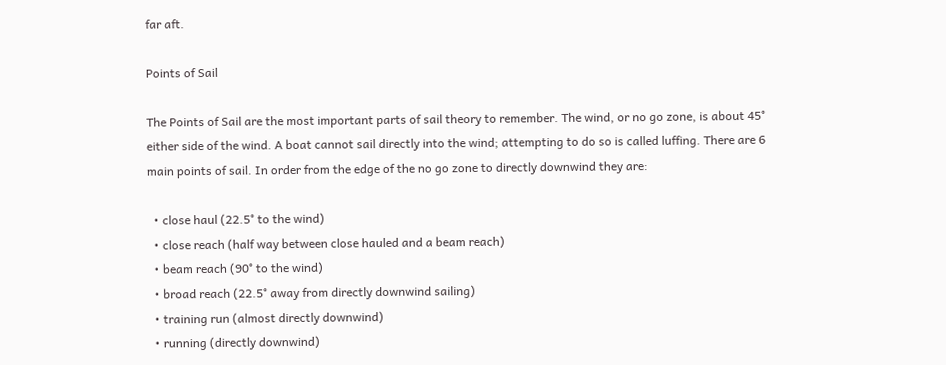far aft.

Points of Sail

The Points of Sail are the most important parts of sail theory to remember. The wind, or no go zone, is about 45° either side of the wind. A boat cannot sail directly into the wind; attempting to do so is called luffing. There are 6 main points of sail. In order from the edge of the no go zone to directly downwind they are:

  • close haul (22.5° to the wind)
  • close reach (half way between close hauled and a beam reach)
  • beam reach (90° to the wind)
  • broad reach (22.5° away from directly downwind sailing)
  • training run (almost directly downwind)
  • running (directly downwind)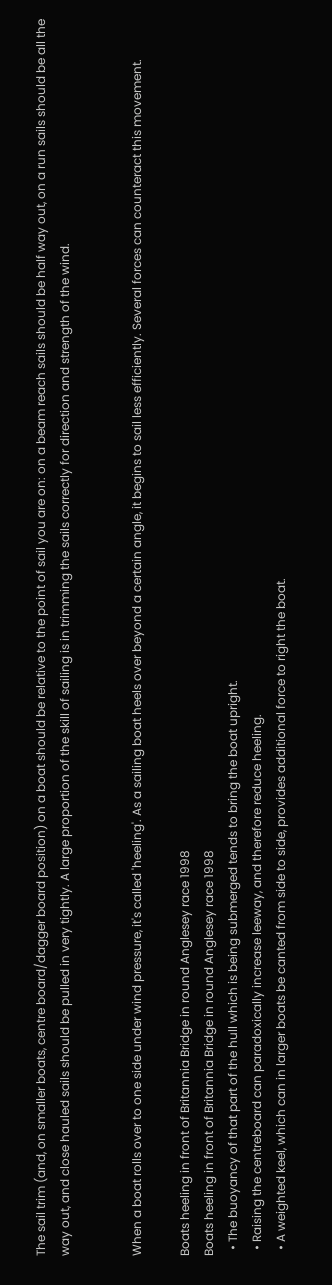The sail trim (and, on smaller boats, centre board/dagger board position) on a boat should be relative to the point of sail you are on: on a beam reach sails should be half way out, on a run sails should be all the way out, and close hauled sails should be pulled in very tightly. A large proportion of the skill of sailing is in trimming the sails correctly for direction and strength of the wind.


When a boat rolls over to one side under wind pressure, it's called 'heeling'. As a sailing boat heels over beyond a certain angle, it begins to sail less efficiently. Several forces can counteract this movement.

Boats heeling in front of Britannia Bridge in round Anglesey race 1998
Boats heeling in front of Britannia Bridge in round Anglesey race 1998
  • The buoyancy of that part of the hull which is being submerged tends to bring the boat upright.
  • Raising the centreboard can paradoxically increase leeway, and therefore reduce heeling.
  • A weighted keel, which can in larger boats be canted from side to side, provides additional force to right the boat.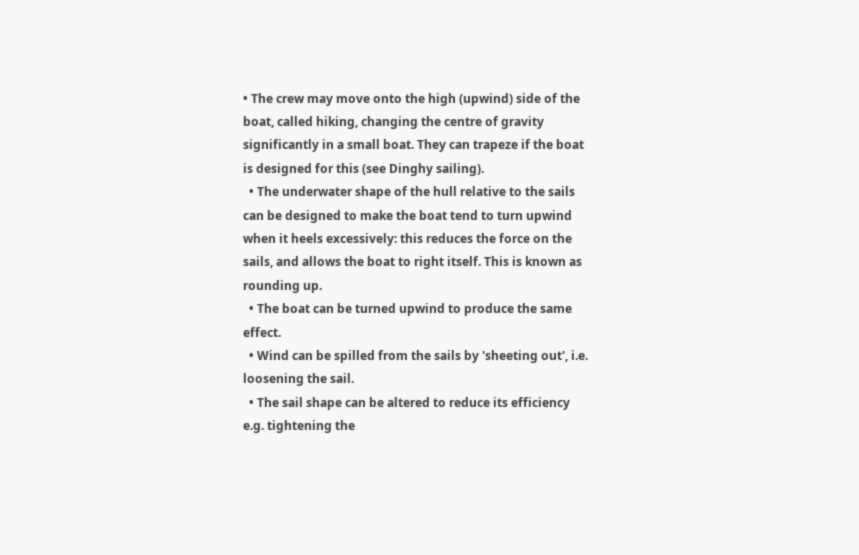• The crew may move onto the high (upwind) side of the boat, called hiking, changing the centre of gravity significantly in a small boat. They can trapeze if the boat is designed for this (see Dinghy sailing).
  • The underwater shape of the hull relative to the sails can be designed to make the boat tend to turn upwind when it heels excessively: this reduces the force on the sails, and allows the boat to right itself. This is known as rounding up.
  • The boat can be turned upwind to produce the same effect.
  • Wind can be spilled from the sails by 'sheeting out', i.e. loosening the sail.
  • The sail shape can be altered to reduce its efficiency e.g. tightening the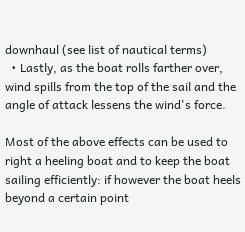downhaul (see list of nautical terms)
  • Lastly, as the boat rolls farther over, wind spills from the top of the sail and the angle of attack lessens the wind's force.

Most of the above effects can be used to right a heeling boat and to keep the boat sailing efficiently: if however the boat heels beyond a certain point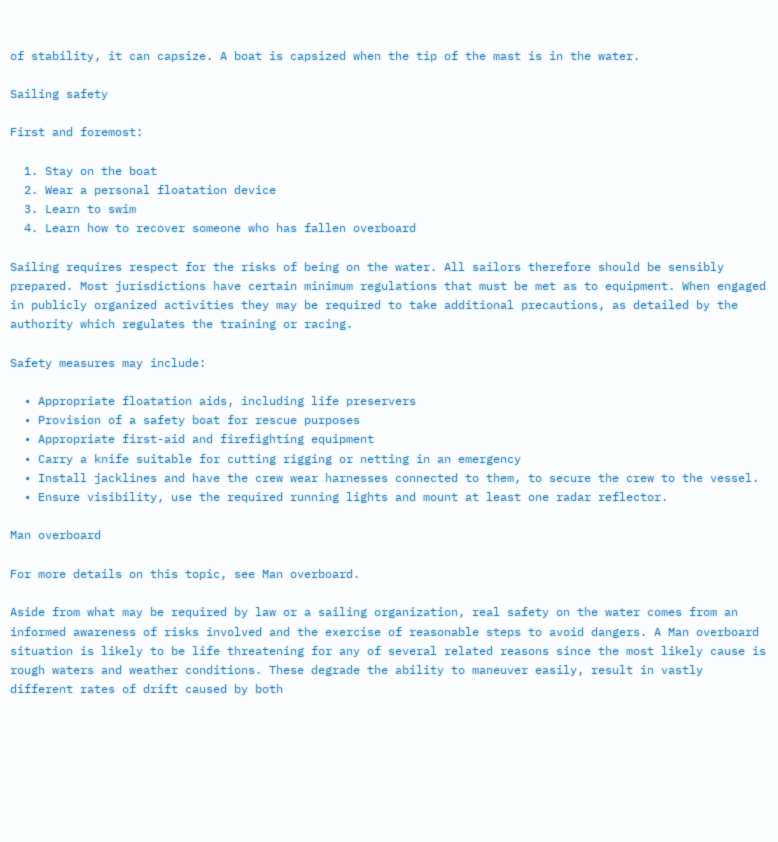of stability, it can capsize. A boat is capsized when the tip of the mast is in the water.

Sailing safety

First and foremost:

  1. Stay on the boat
  2. Wear a personal floatation device
  3. Learn to swim
  4. Learn how to recover someone who has fallen overboard

Sailing requires respect for the risks of being on the water. All sailors therefore should be sensibly prepared. Most jurisdictions have certain minimum regulations that must be met as to equipment. When engaged in publicly organized activities they may be required to take additional precautions, as detailed by the authority which regulates the training or racing.

Safety measures may include:

  • Appropriate floatation aids, including life preservers
  • Provision of a safety boat for rescue purposes
  • Appropriate first-aid and firefighting equipment
  • Carry a knife suitable for cutting rigging or netting in an emergency
  • Install jacklines and have the crew wear harnesses connected to them, to secure the crew to the vessel.
  • Ensure visibility, use the required running lights and mount at least one radar reflector.

Man overboard

For more details on this topic, see Man overboard.

Aside from what may be required by law or a sailing organization, real safety on the water comes from an informed awareness of risks involved and the exercise of reasonable steps to avoid dangers. A Man overboard situation is likely to be life threatening for any of several related reasons since the most likely cause is rough waters and weather conditions. These degrade the ability to maneuver easily, result in vastly different rates of drift caused by both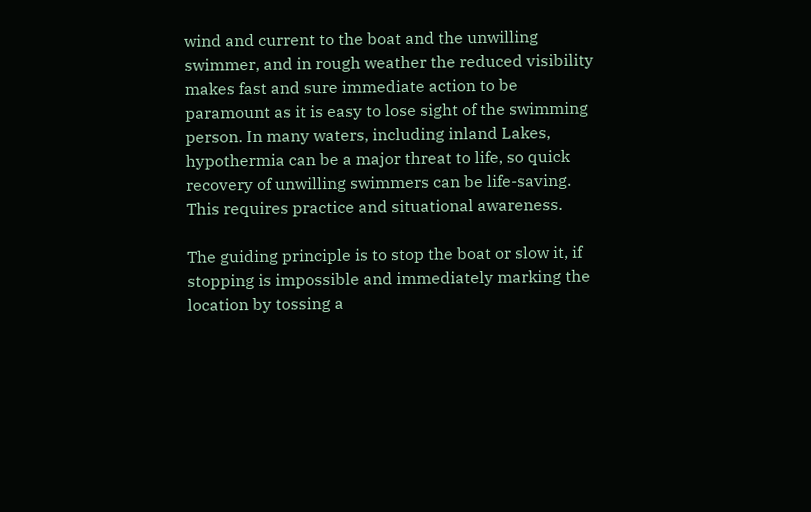wind and current to the boat and the unwilling swimmer, and in rough weather the reduced visibility makes fast and sure immediate action to be paramount as it is easy to lose sight of the swimming person. In many waters, including inland Lakes, hypothermia can be a major threat to life, so quick recovery of unwilling swimmers can be life-saving. This requires practice and situational awareness.

The guiding principle is to stop the boat or slow it, if stopping is impossible and immediately marking the location by tossing a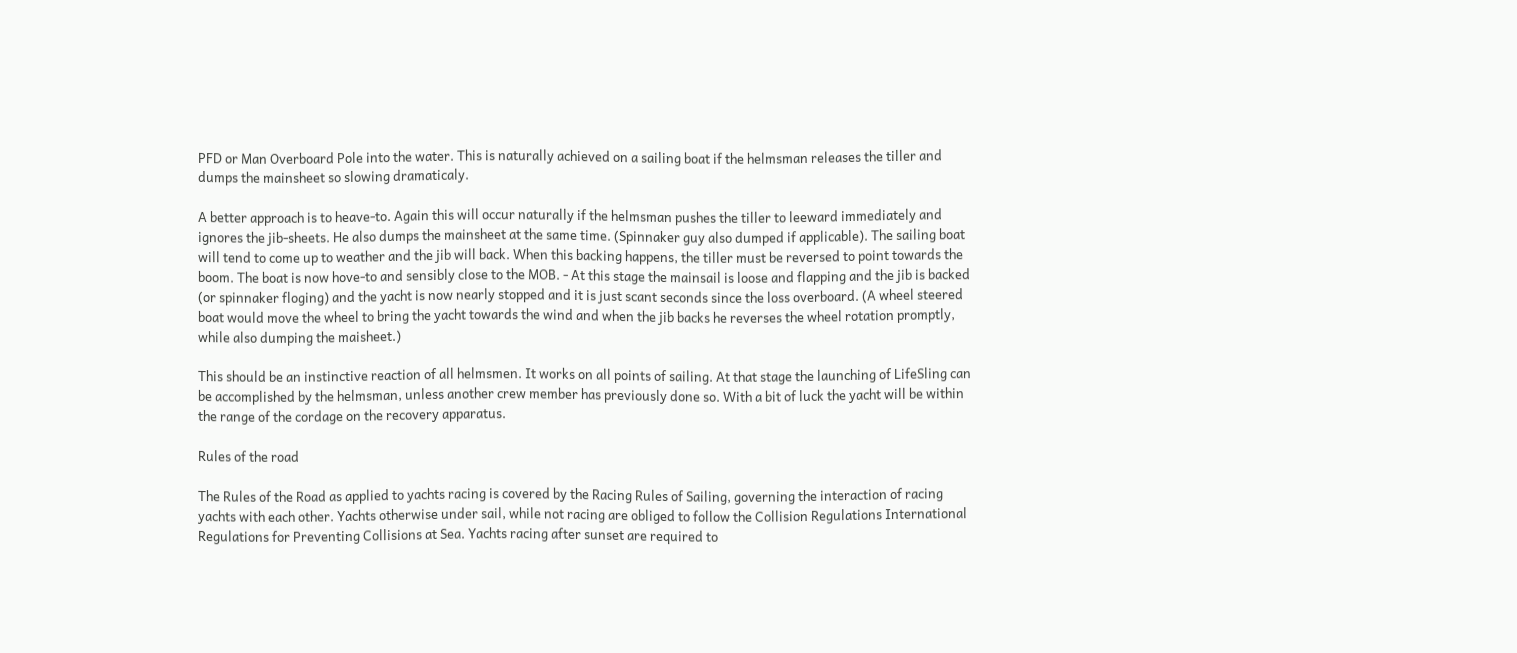PFD or Man Overboard Pole into the water. This is naturally achieved on a sailing boat if the helmsman releases the tiller and dumps the mainsheet so slowing dramaticaly.

A better approach is to heave-to. Again this will occur naturally if the helmsman pushes the tiller to leeward immediately and ignores the jib-sheets. He also dumps the mainsheet at the same time. (Spinnaker guy also dumped if applicable). The sailing boat will tend to come up to weather and the jib will back. When this backing happens, the tiller must be reversed to point towards the boom. The boat is now hove-to and sensibly close to the MOB. - At this stage the mainsail is loose and flapping and the jib is backed (or spinnaker floging) and the yacht is now nearly stopped and it is just scant seconds since the loss overboard. (A wheel steered boat would move the wheel to bring the yacht towards the wind and when the jib backs he reverses the wheel rotation promptly, while also dumping the maisheet.)

This should be an instinctive reaction of all helmsmen. It works on all points of sailing. At that stage the launching of LifeSling can be accomplished by the helmsman, unless another crew member has previously done so. With a bit of luck the yacht will be within the range of the cordage on the recovery apparatus.

Rules of the road

The Rules of the Road as applied to yachts racing is covered by the Racing Rules of Sailing, governing the interaction of racing yachts with each other. Yachts otherwise under sail, while not racing are obliged to follow the Collision Regulations International Regulations for Preventing Collisions at Sea. Yachts racing after sunset are required to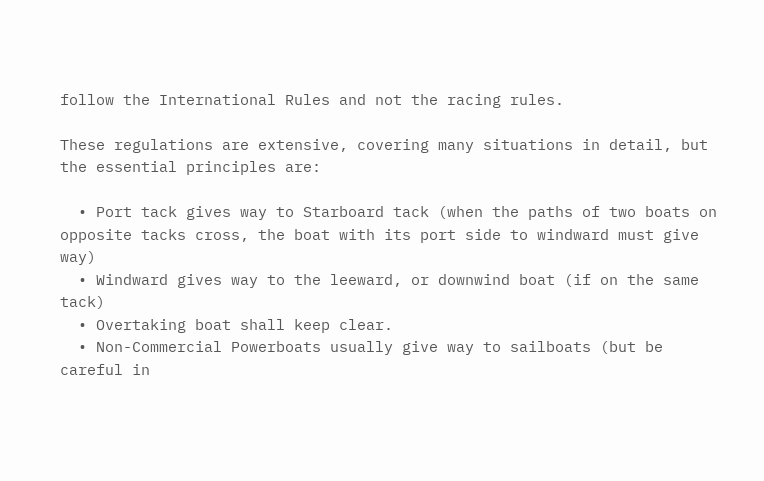follow the International Rules and not the racing rules.

These regulations are extensive, covering many situations in detail, but the essential principles are:

  • Port tack gives way to Starboard tack (when the paths of two boats on opposite tacks cross, the boat with its port side to windward must give way)
  • Windward gives way to the leeward, or downwind boat (if on the same tack)
  • Overtaking boat shall keep clear.
  • Non-Commercial Powerboats usually give way to sailboats (but be careful in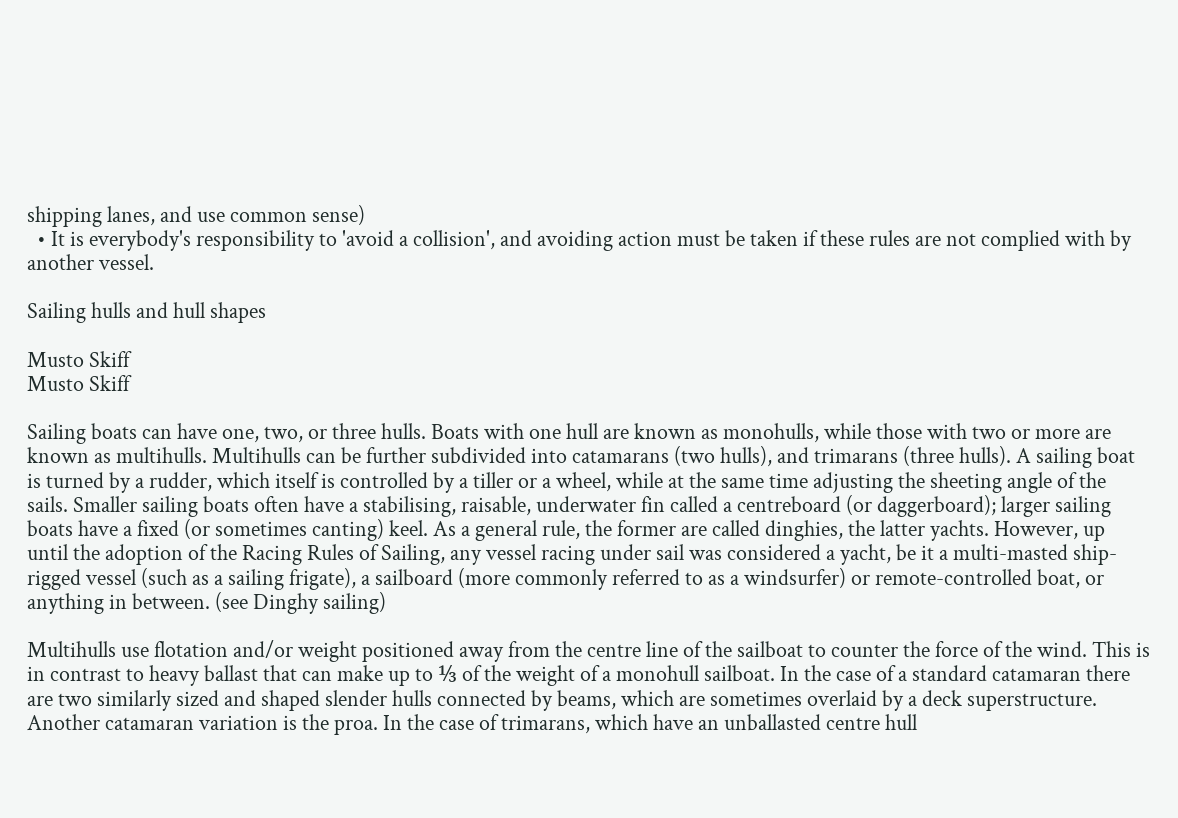shipping lanes, and use common sense)
  • It is everybody's responsibility to 'avoid a collision', and avoiding action must be taken if these rules are not complied with by another vessel.

Sailing hulls and hull shapes

Musto Skiff
Musto Skiff

Sailing boats can have one, two, or three hulls. Boats with one hull are known as monohulls, while those with two or more are known as multihulls. Multihulls can be further subdivided into catamarans (two hulls), and trimarans (three hulls). A sailing boat is turned by a rudder, which itself is controlled by a tiller or a wheel, while at the same time adjusting the sheeting angle of the sails. Smaller sailing boats often have a stabilising, raisable, underwater fin called a centreboard (or daggerboard); larger sailing boats have a fixed (or sometimes canting) keel. As a general rule, the former are called dinghies, the latter yachts. However, up until the adoption of the Racing Rules of Sailing, any vessel racing under sail was considered a yacht, be it a multi-masted ship-rigged vessel (such as a sailing frigate), a sailboard (more commonly referred to as a windsurfer) or remote-controlled boat, or anything in between. (see Dinghy sailing)

Multihulls use flotation and/or weight positioned away from the centre line of the sailboat to counter the force of the wind. This is in contrast to heavy ballast that can make up to ⅓ of the weight of a monohull sailboat. In the case of a standard catamaran there are two similarly sized and shaped slender hulls connected by beams, which are sometimes overlaid by a deck superstructure. Another catamaran variation is the proa. In the case of trimarans, which have an unballasted centre hull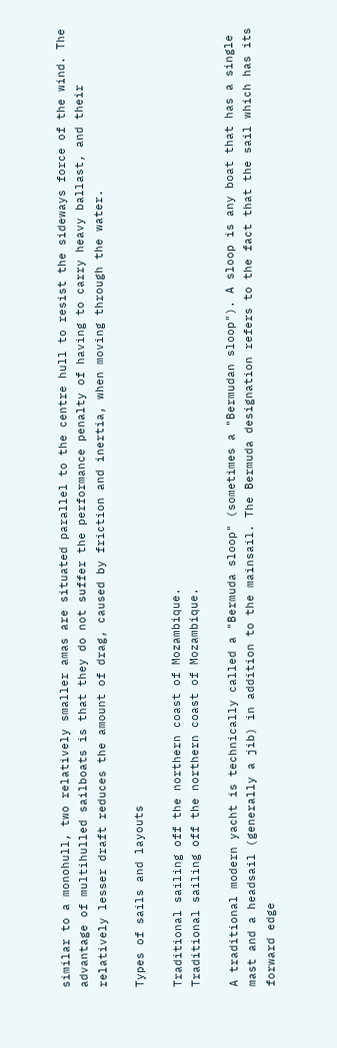similar to a monohull, two relatively smaller amas are situated parallel to the centre hull to resist the sideways force of the wind. The advantage of multihulled sailboats is that they do not suffer the performance penalty of having to carry heavy ballast, and their relatively lesser draft reduces the amount of drag, caused by friction and inertia, when moving through the water.

Types of sails and layouts

Traditional sailing off the northern coast of Mozambique.
Traditional sailing off the northern coast of Mozambique.

A traditional modern yacht is technically called a "Bermuda sloop" (sometimes a "Bermudan sloop"). A sloop is any boat that has a single mast and a headsail (generally a jib) in addition to the mainsail. The Bermuda designation refers to the fact that the sail which has its forward edge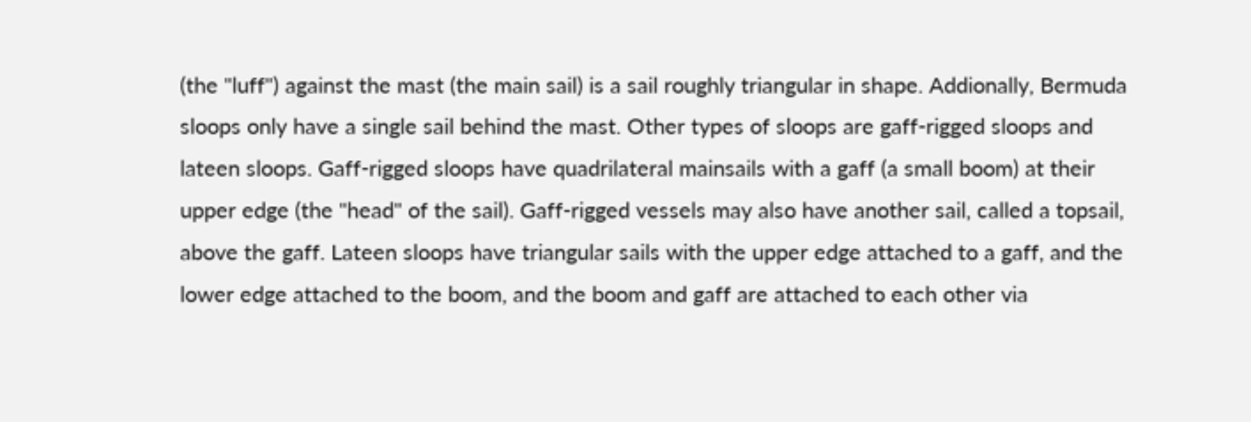(the "luff") against the mast (the main sail) is a sail roughly triangular in shape. Addionally, Bermuda sloops only have a single sail behind the mast. Other types of sloops are gaff-rigged sloops and lateen sloops. Gaff-rigged sloops have quadrilateral mainsails with a gaff (a small boom) at their upper edge (the "head" of the sail). Gaff-rigged vessels may also have another sail, called a topsail, above the gaff. Lateen sloops have triangular sails with the upper edge attached to a gaff, and the lower edge attached to the boom, and the boom and gaff are attached to each other via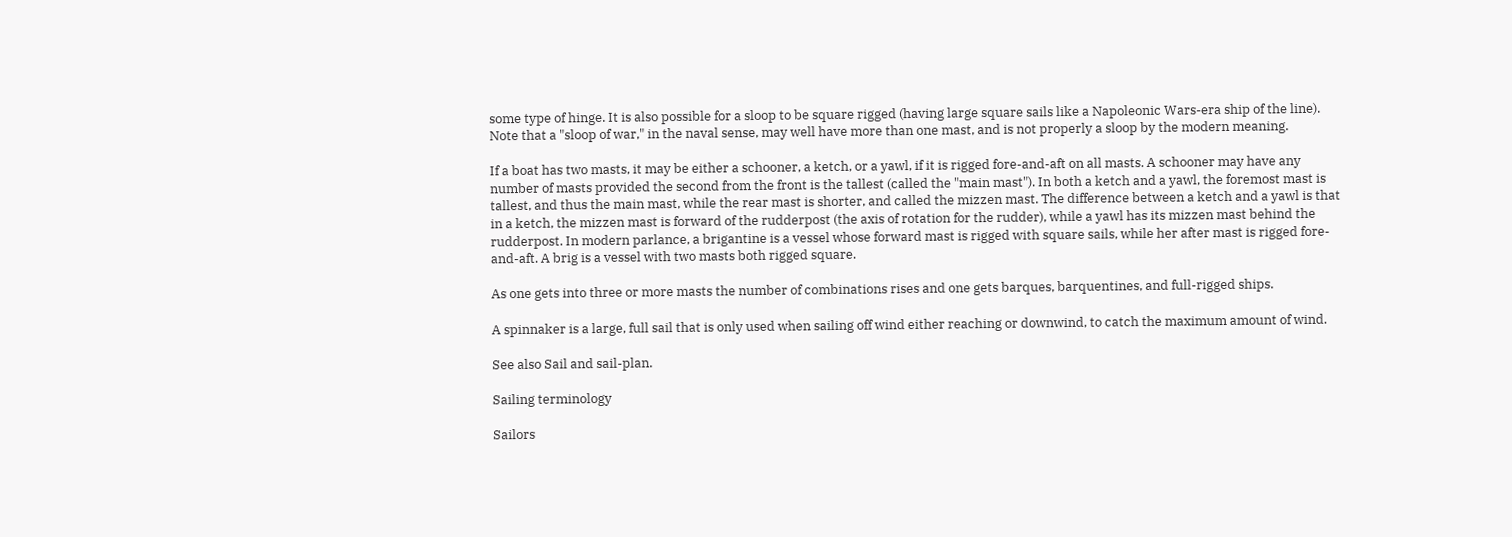some type of hinge. It is also possible for a sloop to be square rigged (having large square sails like a Napoleonic Wars-era ship of the line). Note that a "sloop of war," in the naval sense, may well have more than one mast, and is not properly a sloop by the modern meaning.

If a boat has two masts, it may be either a schooner, a ketch, or a yawl, if it is rigged fore-and-aft on all masts. A schooner may have any number of masts provided the second from the front is the tallest (called the "main mast"). In both a ketch and a yawl, the foremost mast is tallest, and thus the main mast, while the rear mast is shorter, and called the mizzen mast. The difference between a ketch and a yawl is that in a ketch, the mizzen mast is forward of the rudderpost (the axis of rotation for the rudder), while a yawl has its mizzen mast behind the rudderpost. In modern parlance, a brigantine is a vessel whose forward mast is rigged with square sails, while her after mast is rigged fore-and-aft. A brig is a vessel with two masts both rigged square.

As one gets into three or more masts the number of combinations rises and one gets barques, barquentines, and full-rigged ships.

A spinnaker is a large, full sail that is only used when sailing off wind either reaching or downwind, to catch the maximum amount of wind.

See also Sail and sail-plan.

Sailing terminology

Sailors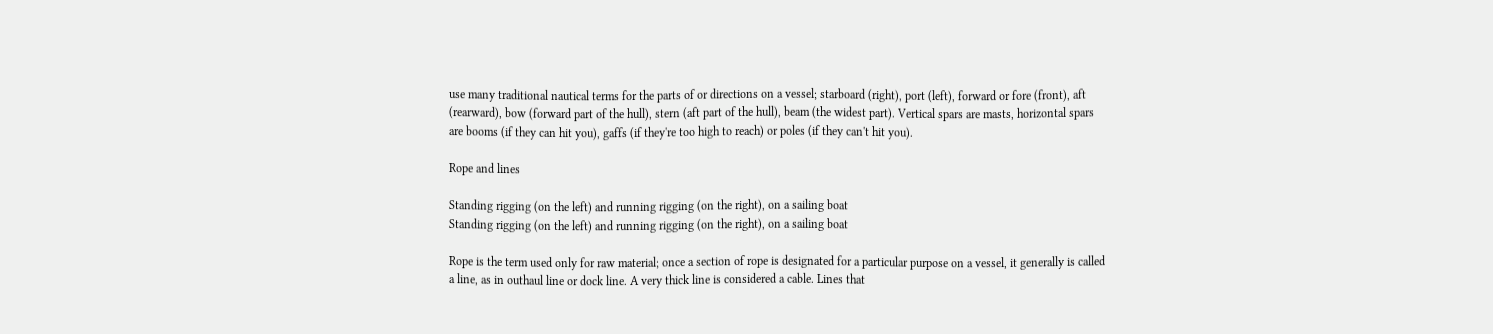use many traditional nautical terms for the parts of or directions on a vessel; starboard (right), port (left), forward or fore (front), aft (rearward), bow (forward part of the hull), stern (aft part of the hull), beam (the widest part). Vertical spars are masts, horizontal spars are booms (if they can hit you), gaffs (if they're too high to reach) or poles (if they can't hit you).

Rope and lines

Standing rigging (on the left) and running rigging (on the right), on a sailing boat
Standing rigging (on the left) and running rigging (on the right), on a sailing boat

Rope is the term used only for raw material; once a section of rope is designated for a particular purpose on a vessel, it generally is called a line, as in outhaul line or dock line. A very thick line is considered a cable. Lines that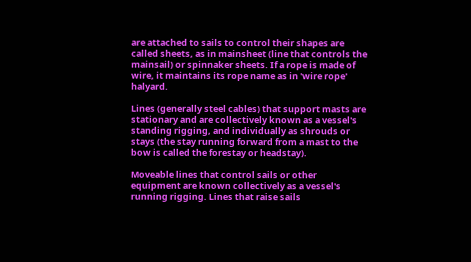are attached to sails to control their shapes are called sheets, as in mainsheet (line that controls the mainsail) or spinnaker sheets. If a rope is made of wire, it maintains its rope name as in 'wire rope' halyard.

Lines (generally steel cables) that support masts are stationary and are collectively known as a vessel's standing rigging, and individually as shrouds or stays (the stay running forward from a mast to the bow is called the forestay or headstay).

Moveable lines that control sails or other equipment are known collectively as a vessel's running rigging. Lines that raise sails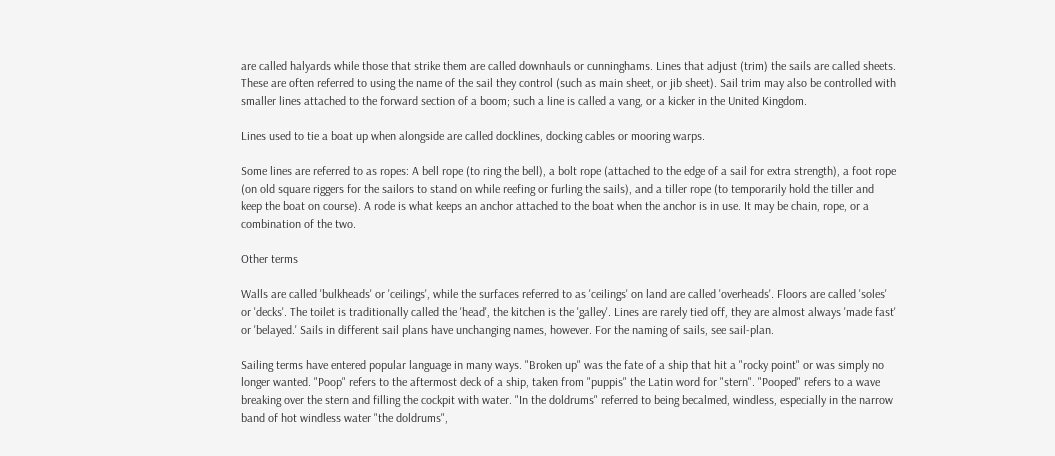are called halyards while those that strike them are called downhauls or cunninghams. Lines that adjust (trim) the sails are called sheets. These are often referred to using the name of the sail they control (such as main sheet, or jib sheet). Sail trim may also be controlled with smaller lines attached to the forward section of a boom; such a line is called a vang, or a kicker in the United Kingdom.

Lines used to tie a boat up when alongside are called docklines, docking cables or mooring warps.

Some lines are referred to as ropes: A bell rope (to ring the bell), a bolt rope (attached to the edge of a sail for extra strength), a foot rope (on old square riggers for the sailors to stand on while reefing or furling the sails), and a tiller rope (to temporarily hold the tiller and keep the boat on course). A rode is what keeps an anchor attached to the boat when the anchor is in use. It may be chain, rope, or a combination of the two.

Other terms

Walls are called 'bulkheads' or 'ceilings', while the surfaces referred to as 'ceilings' on land are called 'overheads'. Floors are called 'soles' or 'decks'. The toilet is traditionally called the 'head', the kitchen is the 'galley'. Lines are rarely tied off, they are almost always 'made fast' or 'belayed.' Sails in different sail plans have unchanging names, however. For the naming of sails, see sail-plan.

Sailing terms have entered popular language in many ways. "Broken up" was the fate of a ship that hit a "rocky point" or was simply no longer wanted. "Poop" refers to the aftermost deck of a ship, taken from "puppis" the Latin word for "stern". "Pooped" refers to a wave breaking over the stern and filling the cockpit with water. "In the doldrums" referred to being becalmed, windless, especially in the narrow band of hot windless water "the doldrums",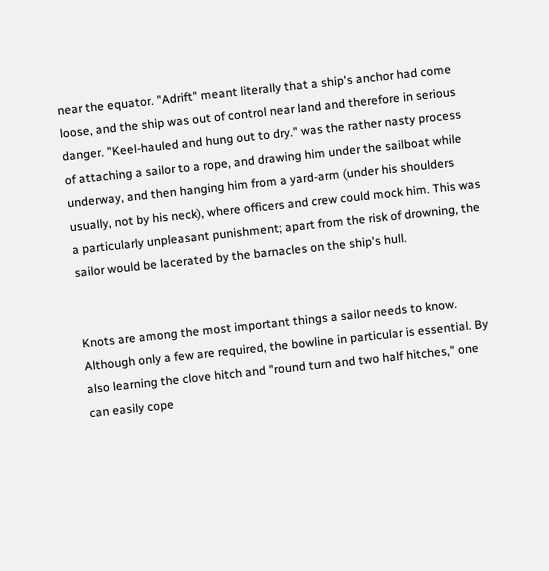near the equator. "Adrift" meant literally that a ship's anchor had come loose, and the ship was out of control near land and therefore in serious danger. "Keel-hauled and hung out to dry." was the rather nasty process of attaching a sailor to a rope, and drawing him under the sailboat while underway, and then hanging him from a yard-arm (under his shoulders usually, not by his neck), where officers and crew could mock him. This was a particularly unpleasant punishment; apart from the risk of drowning, the sailor would be lacerated by the barnacles on the ship's hull.


Knots are among the most important things a sailor needs to know. Although only a few are required, the bowline in particular is essential. By also learning the clove hitch and "round turn and two half hitches," one can easily cope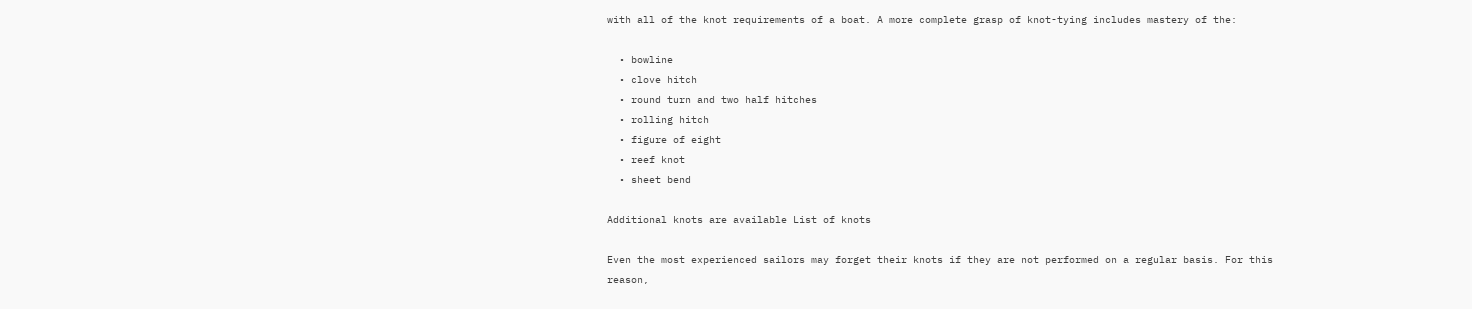with all of the knot requirements of a boat. A more complete grasp of knot-tying includes mastery of the:

  • bowline
  • clove hitch
  • round turn and two half hitches
  • rolling hitch
  • figure of eight
  • reef knot
  • sheet bend

Additional knots are available List of knots

Even the most experienced sailors may forget their knots if they are not performed on a regular basis. For this reason,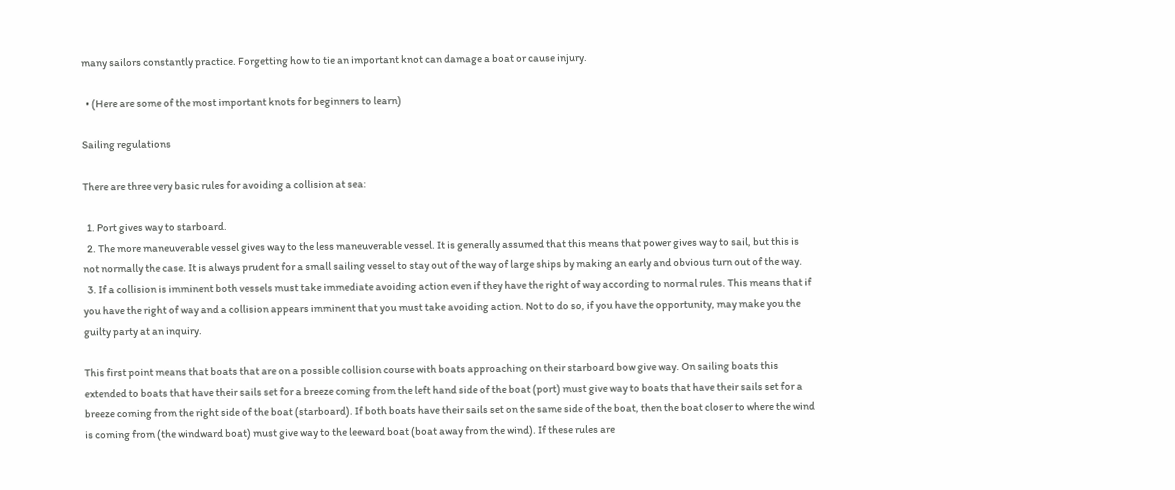many sailors constantly practice. Forgetting how to tie an important knot can damage a boat or cause injury.

  • (Here are some of the most important knots for beginners to learn)

Sailing regulations

There are three very basic rules for avoiding a collision at sea:

  1. Port gives way to starboard.
  2. The more maneuverable vessel gives way to the less maneuverable vessel. It is generally assumed that this means that power gives way to sail, but this is not normally the case. It is always prudent for a small sailing vessel to stay out of the way of large ships by making an early and obvious turn out of the way.
  3. If a collision is imminent both vessels must take immediate avoiding action even if they have the right of way according to normal rules. This means that if you have the right of way and a collision appears imminent that you must take avoiding action. Not to do so, if you have the opportunity, may make you the guilty party at an inquiry.

This first point means that boats that are on a possible collision course with boats approaching on their starboard bow give way. On sailing boats this extended to boats that have their sails set for a breeze coming from the left hand side of the boat (port) must give way to boats that have their sails set for a breeze coming from the right side of the boat (starboard). If both boats have their sails set on the same side of the boat, then the boat closer to where the wind is coming from (the windward boat) must give way to the leeward boat (boat away from the wind). If these rules are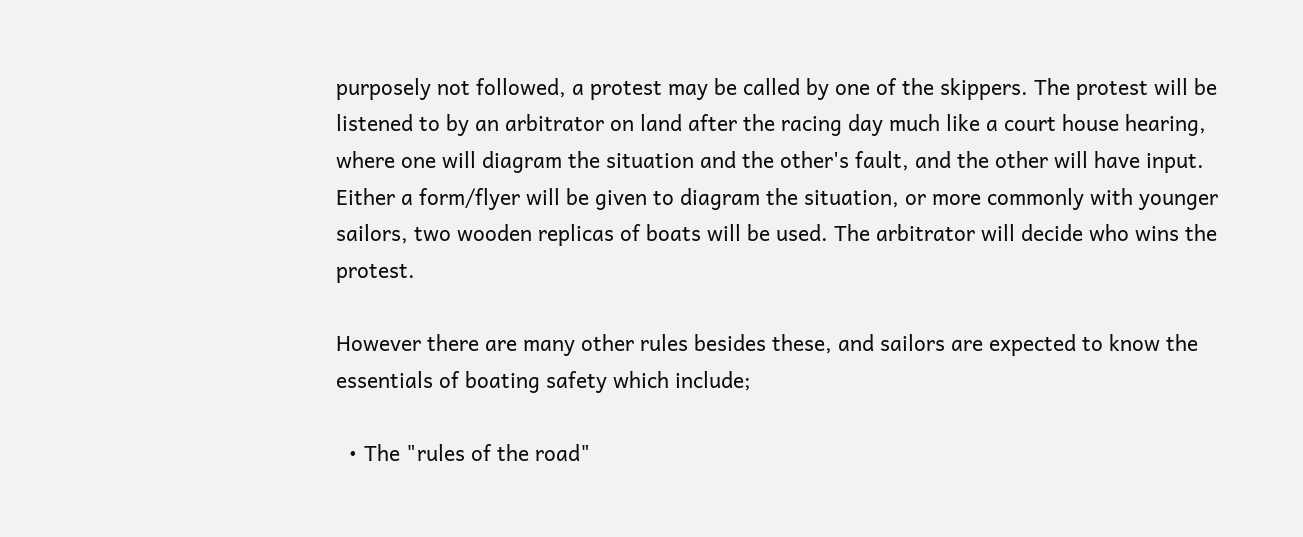purposely not followed, a protest may be called by one of the skippers. The protest will be listened to by an arbitrator on land after the racing day much like a court house hearing, where one will diagram the situation and the other's fault, and the other will have input. Either a form/flyer will be given to diagram the situation, or more commonly with younger sailors, two wooden replicas of boats will be used. The arbitrator will decide who wins the protest.

However there are many other rules besides these, and sailors are expected to know the essentials of boating safety which include;

  • The "rules of the road"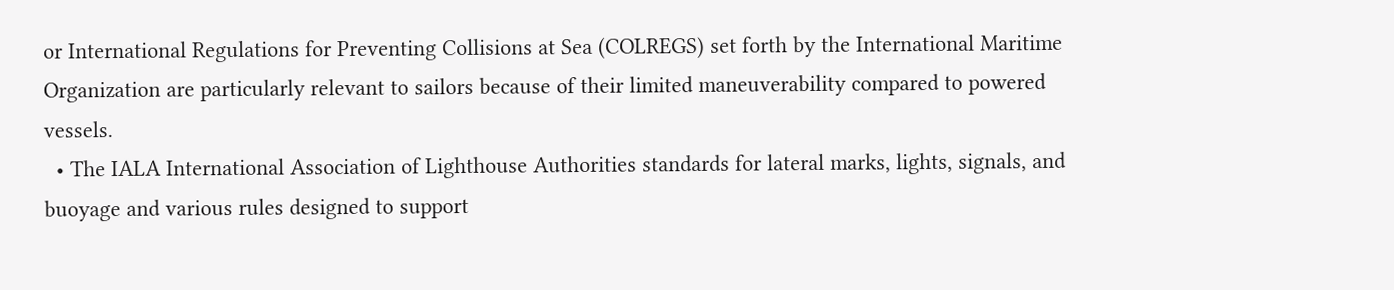or International Regulations for Preventing Collisions at Sea (COLREGS) set forth by the International Maritime Organization are particularly relevant to sailors because of their limited maneuverability compared to powered vessels.
  • The IALA International Association of Lighthouse Authorities standards for lateral marks, lights, signals, and buoyage and various rules designed to support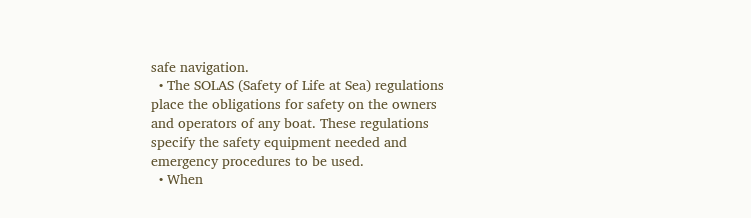safe navigation.
  • The SOLAS (Safety of Life at Sea) regulations place the obligations for safety on the owners and operators of any boat. These regulations specify the safety equipment needed and emergency procedures to be used.
  • When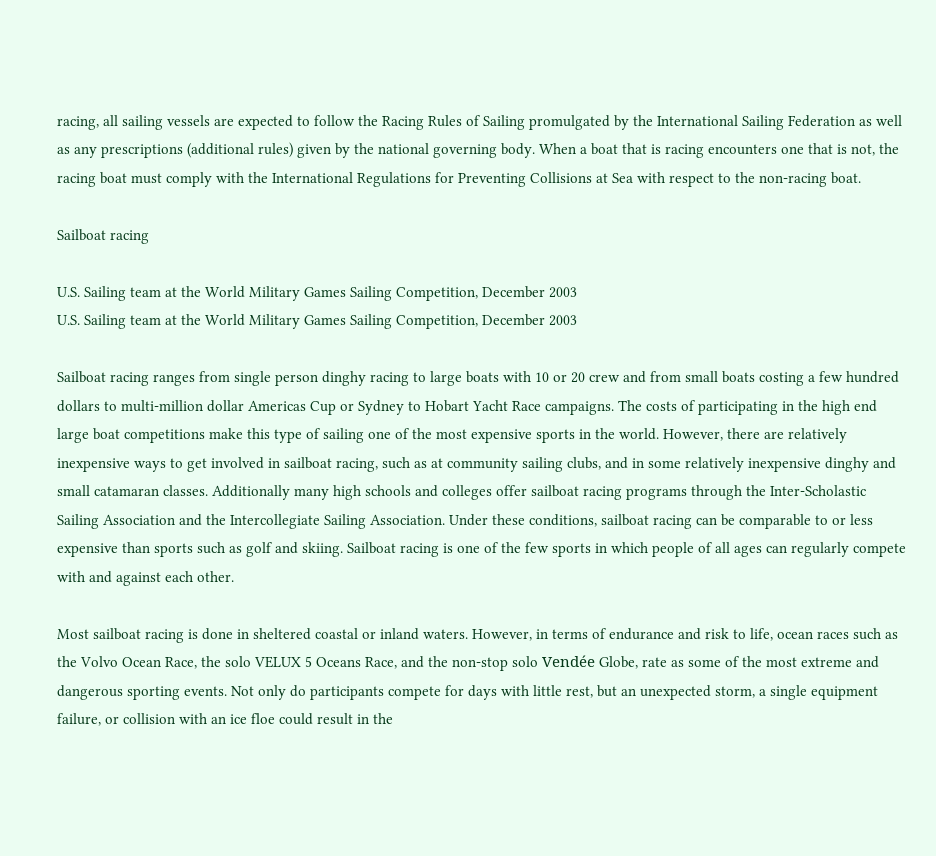racing, all sailing vessels are expected to follow the Racing Rules of Sailing promulgated by the International Sailing Federation as well as any prescriptions (additional rules) given by the national governing body. When a boat that is racing encounters one that is not, the racing boat must comply with the International Regulations for Preventing Collisions at Sea with respect to the non-racing boat.

Sailboat racing

U.S. Sailing team at the World Military Games Sailing Competition, December 2003
U.S. Sailing team at the World Military Games Sailing Competition, December 2003

Sailboat racing ranges from single person dinghy racing to large boats with 10 or 20 crew and from small boats costing a few hundred dollars to multi-million dollar Americas Cup or Sydney to Hobart Yacht Race campaigns. The costs of participating in the high end large boat competitions make this type of sailing one of the most expensive sports in the world. However, there are relatively inexpensive ways to get involved in sailboat racing, such as at community sailing clubs, and in some relatively inexpensive dinghy and small catamaran classes. Additionally many high schools and colleges offer sailboat racing programs through the Inter-Scholastic Sailing Association and the Intercollegiate Sailing Association. Under these conditions, sailboat racing can be comparable to or less expensive than sports such as golf and skiing. Sailboat racing is one of the few sports in which people of all ages can regularly compete with and against each other.

Most sailboat racing is done in sheltered coastal or inland waters. However, in terms of endurance and risk to life, ocean races such as the Volvo Ocean Race, the solo VELUX 5 Oceans Race, and the non-stop solo Vendée Globe, rate as some of the most extreme and dangerous sporting events. Not only do participants compete for days with little rest, but an unexpected storm, a single equipment failure, or collision with an ice floe could result in the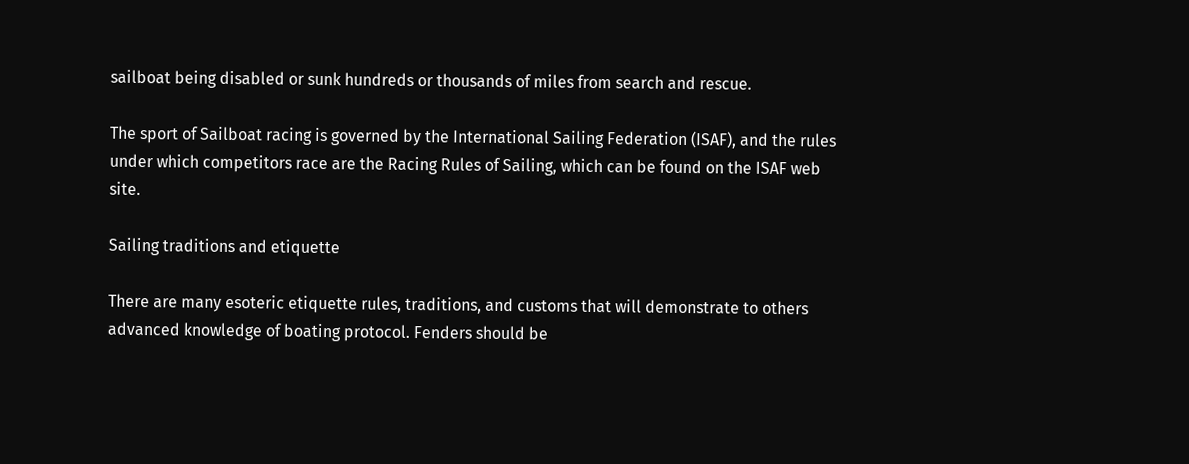sailboat being disabled or sunk hundreds or thousands of miles from search and rescue.

The sport of Sailboat racing is governed by the International Sailing Federation (ISAF), and the rules under which competitors race are the Racing Rules of Sailing, which can be found on the ISAF web site.

Sailing traditions and etiquette

There are many esoteric etiquette rules, traditions, and customs that will demonstrate to others advanced knowledge of boating protocol. Fenders should be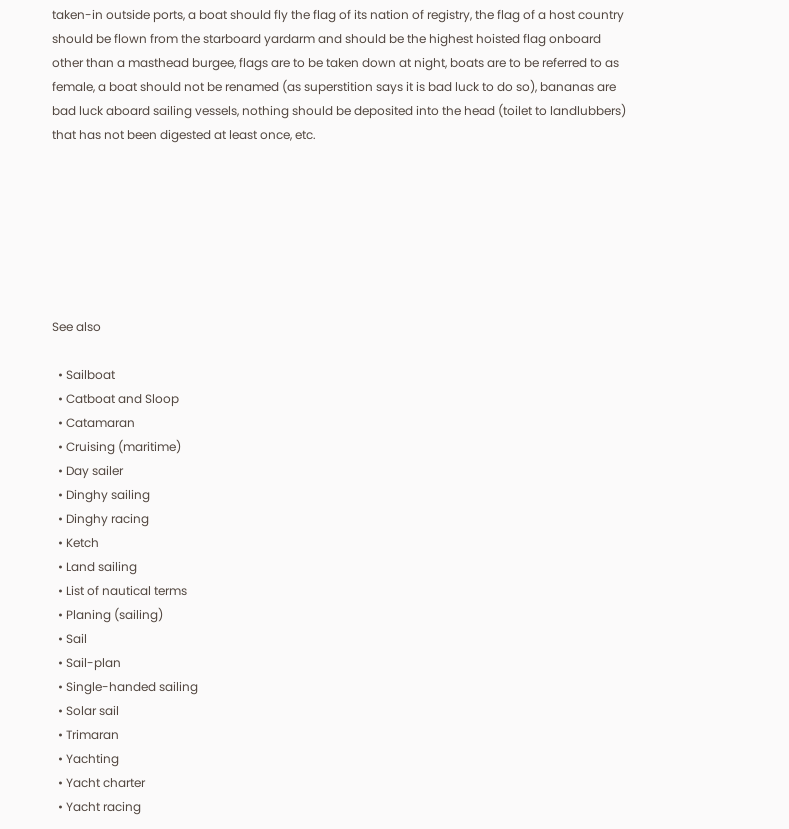taken-in outside ports, a boat should fly the flag of its nation of registry, the flag of a host country should be flown from the starboard yardarm and should be the highest hoisted flag onboard other than a masthead burgee, flags are to be taken down at night, boats are to be referred to as female, a boat should not be renamed (as superstition says it is bad luck to do so), bananas are bad luck aboard sailing vessels, nothing should be deposited into the head (toilet to landlubbers) that has not been digested at least once, etc.







See also

  • Sailboat
  • Catboat and Sloop
  • Catamaran
  • Cruising (maritime)
  • Day sailer
  • Dinghy sailing
  • Dinghy racing
  • Ketch
  • Land sailing
  • List of nautical terms
  • Planing (sailing)
  • Sail
  • Sail-plan
  • Single-handed sailing
  • Solar sail
  • Trimaran
  • Yachting
  • Yacht charter
  • Yacht racing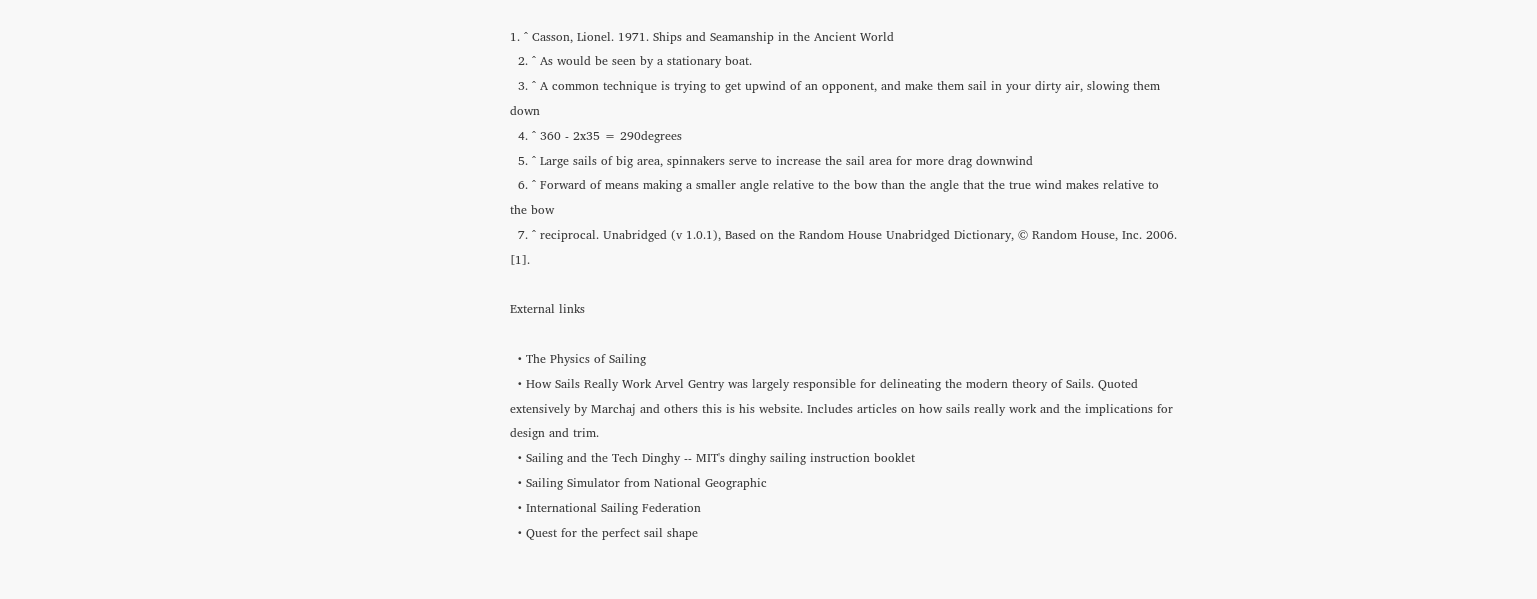1. ^ Casson, Lionel. 1971. Ships and Seamanship in the Ancient World
  2. ^ As would be seen by a stationary boat.
  3. ^ A common technique is trying to get upwind of an opponent, and make them sail in your dirty air, slowing them down
  4. ^ 360 - 2x35 = 290degrees
  5. ^ Large sails of big area, spinnakers serve to increase the sail area for more drag downwind
  6. ^ Forward of means making a smaller angle relative to the bow than the angle that the true wind makes relative to the bow
  7. ^ reciprocal. Unabridged (v 1.0.1), Based on the Random House Unabridged Dictionary, © Random House, Inc. 2006. [1].

External links

  • The Physics of Sailing
  • How Sails Really Work Arvel Gentry was largely responsible for delineating the modern theory of Sails. Quoted extensively by Marchaj and others this is his website. Includes articles on how sails really work and the implications for design and trim.
  • Sailing and the Tech Dinghy -- MIT's dinghy sailing instruction booklet
  • Sailing Simulator from National Geographic
  • International Sailing Federation
  • Quest for the perfect sail shape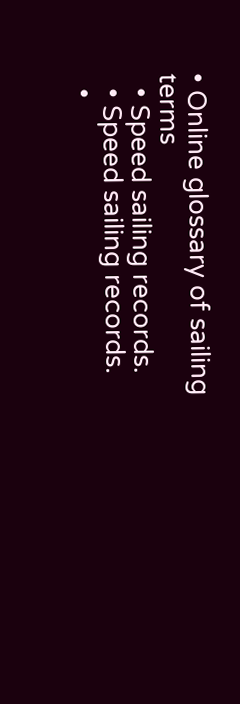• Online glossary of sailing terms
  • Speed sailing records.
  • Speed sailing records.
  •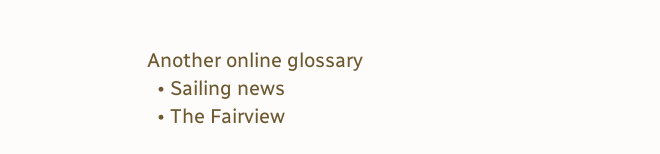Another online glossary
  • Sailing news
  • The Fairview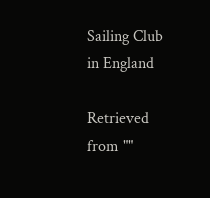Sailing Club in England

Retrieved from ""